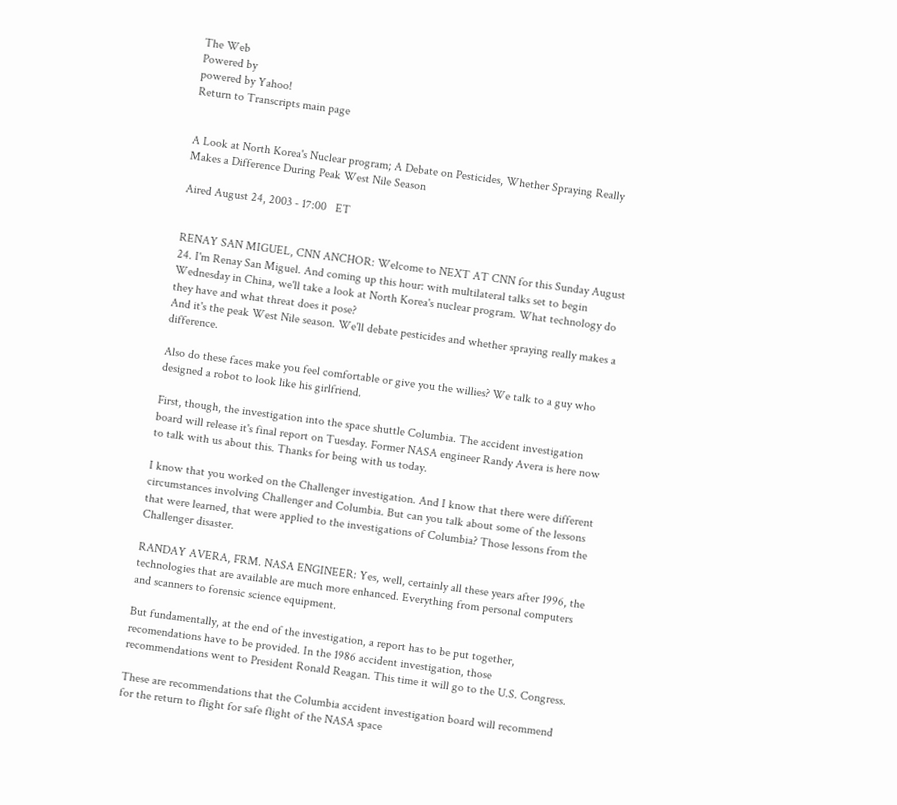The Web
Powered by
powered by Yahoo!
Return to Transcripts main page


A Look at North Korea's Nuclear program; A Debate on Pesticides, Whether Spraying Really Makes a Difference During Peak West Nile Season

Aired August 24, 2003 - 17:00   ET


RENAY SAN MIGUEL, CNN ANCHOR: Welcome to NEXT AT CNN for this Sunday August 24. I'm Renay San Miguel. And coming up this hour: with multilateral talks set to begin Wednesday in China, we'll take a look at North Korea's nuclear program. What technology do they have and what threat does it pose?
And it's the peak West Nile season. We'll debate pesticides and whether spraying really makes a difference.

Also do these faces make you feel comfortable or give you the willies? We talk to a guy who designed a robot to look like his girlfriend.

First, though, the investigation into the space shuttle Columbia. The accident investigation board will release it's final report on Tuesday. Former NASA engineer Randy Avera is here now to talk with us about this. Thanks for being with us today.

I know that you worked on the Challenger investigation. And I know that there were different circumstances involving Challenger and Columbia. But can you talk about some of the lessons that were learned, that were applied to the investigations of Columbia? Those lessons from the Challenger disaster.

RANDAY AVERA, FRM. NASA ENGINEER: Yes, well, certainly all these years after 1996, the technologies that are available are much more enhanced. Everything from personal computers and scanners to forensic science equipment.

But fundamentally, at the end of the investigation, a report has to be put together, recomendations have to be provided. In the 1986 accident investigation, those recommendations went to President Ronald Reagan. This time it will go to the U.S. Congress.

These are recommendations that the Columbia accident investigation board will recommend for the return to flight for safe flight of the NASA space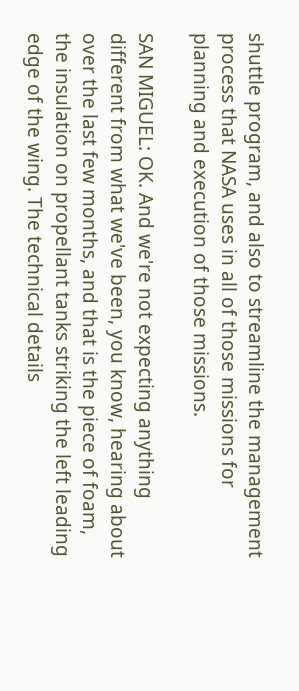shuttle program, and also to streamline the management process that NASA uses in all of those missions for planning and execution of those missions.

SAN MIGUEL: OK. And we're not expecting anything different from what we've been, you know, hearing about over the last few months, and that is the piece of foam, the insulation on propellant tanks striking the left leading edge of the wing. The technical details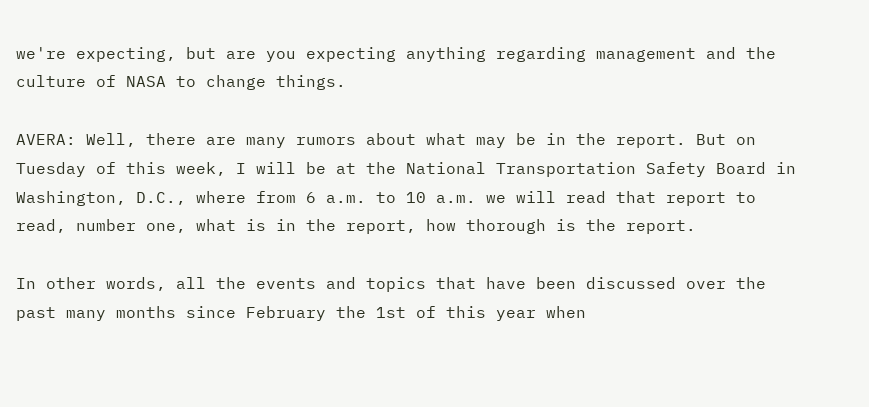we're expecting, but are you expecting anything regarding management and the culture of NASA to change things.

AVERA: Well, there are many rumors about what may be in the report. But on Tuesday of this week, I will be at the National Transportation Safety Board in Washington, D.C., where from 6 a.m. to 10 a.m. we will read that report to read, number one, what is in the report, how thorough is the report.

In other words, all the events and topics that have been discussed over the past many months since February the 1st of this year when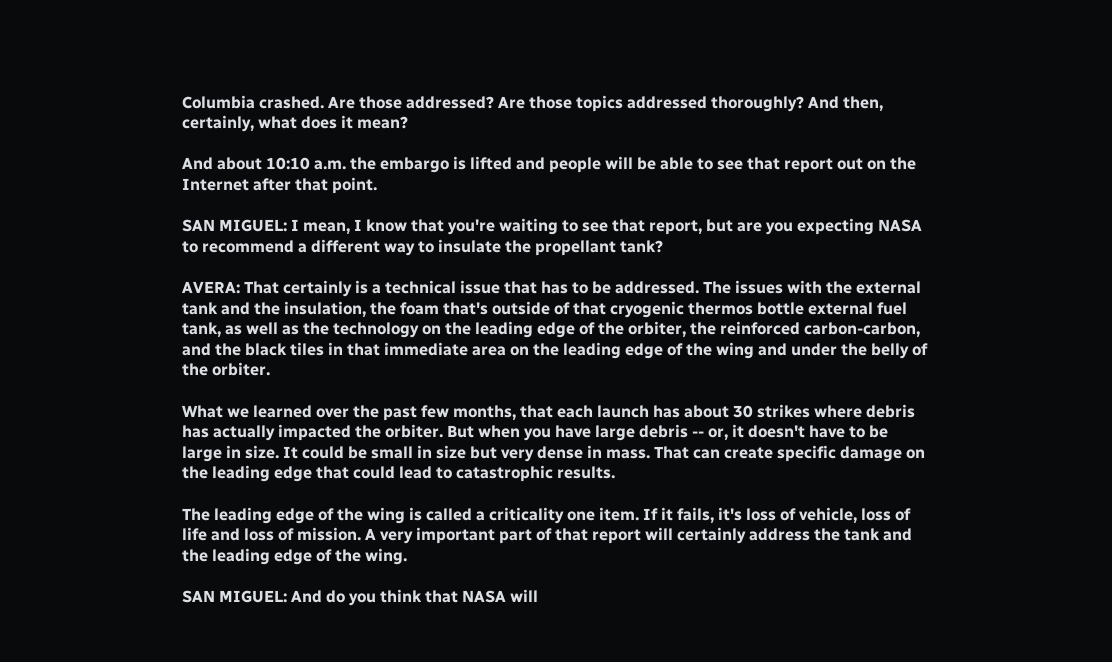Columbia crashed. Are those addressed? Are those topics addressed thoroughly? And then, certainly, what does it mean?

And about 10:10 a.m. the embargo is lifted and people will be able to see that report out on the Internet after that point.

SAN MIGUEL: I mean, I know that you're waiting to see that report, but are you expecting NASA to recommend a different way to insulate the propellant tank?

AVERA: That certainly is a technical issue that has to be addressed. The issues with the external tank and the insulation, the foam that's outside of that cryogenic thermos bottle external fuel tank, as well as the technology on the leading edge of the orbiter, the reinforced carbon-carbon, and the black tiles in that immediate area on the leading edge of the wing and under the belly of the orbiter.

What we learned over the past few months, that each launch has about 30 strikes where debris has actually impacted the orbiter. But when you have large debris -- or, it doesn't have to be large in size. It could be small in size but very dense in mass. That can create specific damage on the leading edge that could lead to catastrophic results.

The leading edge of the wing is called a criticality one item. If it fails, it's loss of vehicle, loss of life and loss of mission. A very important part of that report will certainly address the tank and the leading edge of the wing.

SAN MIGUEL: And do you think that NASA will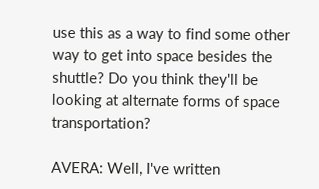use this as a way to find some other way to get into space besides the shuttle? Do you think they'll be looking at alternate forms of space transportation?

AVERA: Well, I've written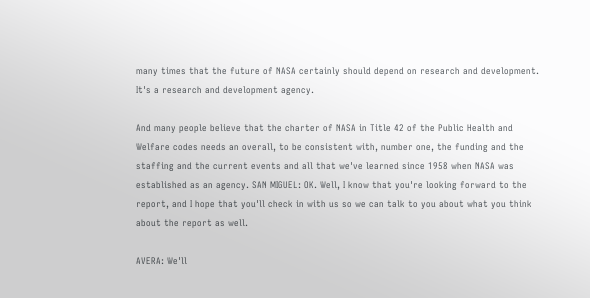many times that the future of NASA certainly should depend on research and development. It's a research and development agency.

And many people believe that the charter of NASA in Title 42 of the Public Health and Welfare codes needs an overall, to be consistent with, number one, the funding and the staffing and the current events and all that we've learned since 1958 when NASA was established as an agency. SAN MIGUEL: OK. Well, I know that you're looking forward to the report, and I hope that you'll check in with us so we can talk to you about what you think about the report as well.

AVERA: We'll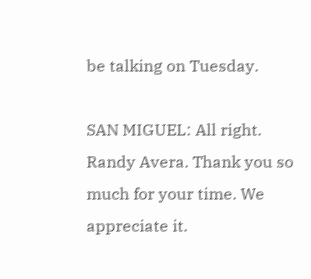be talking on Tuesday.

SAN MIGUEL: All right. Randy Avera. Thank you so much for your time. We appreciate it.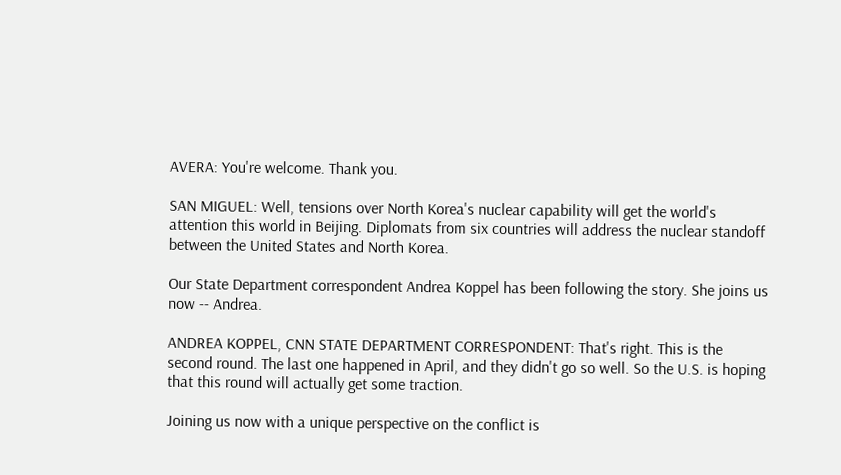AVERA: You're welcome. Thank you.

SAN MIGUEL: Well, tensions over North Korea's nuclear capability will get the world's attention this world in Beijing. Diplomats from six countries will address the nuclear standoff between the United States and North Korea.

Our State Department correspondent Andrea Koppel has been following the story. She joins us now -- Andrea.

ANDREA KOPPEL, CNN STATE DEPARTMENT CORRESPONDENT: That's right. This is the second round. The last one happened in April, and they didn't go so well. So the U.S. is hoping that this round will actually get some traction.

Joining us now with a unique perspective on the conflict is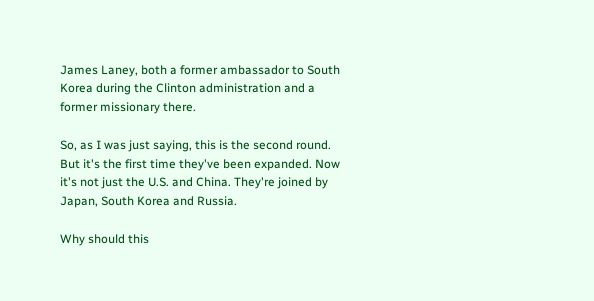James Laney, both a former ambassador to South Korea during the Clinton administration and a former missionary there.

So, as I was just saying, this is the second round. But it's the first time they've been expanded. Now it's not just the U.S. and China. They're joined by Japan, South Korea and Russia.

Why should this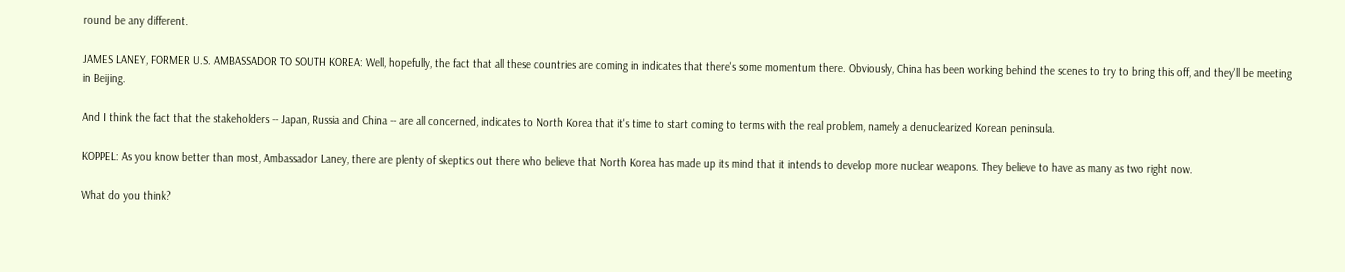round be any different.

JAMES LANEY, FORMER U.S. AMBASSADOR TO SOUTH KOREA: Well, hopefully, the fact that all these countries are coming in indicates that there's some momentum there. Obviously, China has been working behind the scenes to try to bring this off, and they'll be meeting in Beijing.

And I think the fact that the stakeholders -- Japan, Russia and China -- are all concerned, indicates to North Korea that it's time to start coming to terms with the real problem, namely a denuclearized Korean peninsula.

KOPPEL: As you know better than most, Ambassador Laney, there are plenty of skeptics out there who believe that North Korea has made up its mind that it intends to develop more nuclear weapons. They believe to have as many as two right now.

What do you think?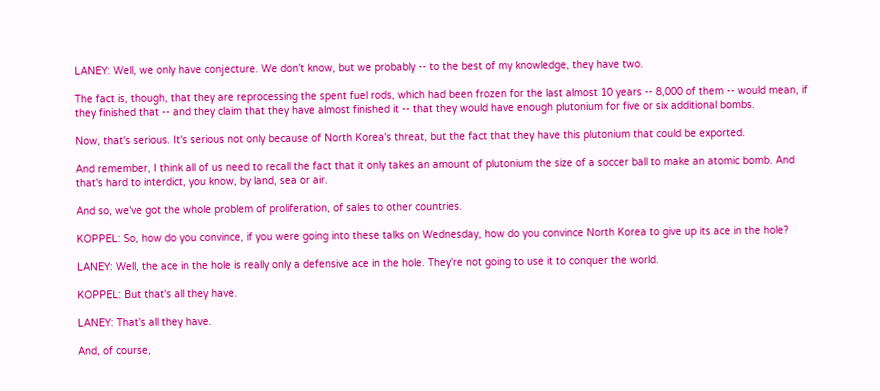LANEY: Well, we only have conjecture. We don't know, but we probably -- to the best of my knowledge, they have two.

The fact is, though, that they are reprocessing the spent fuel rods, which had been frozen for the last almost 10 years -- 8,000 of them -- would mean, if they finished that -- and they claim that they have almost finished it -- that they would have enough plutonium for five or six additional bombs.

Now, that's serious. It's serious not only because of North Korea's threat, but the fact that they have this plutonium that could be exported.

And remember, I think all of us need to recall the fact that it only takes an amount of plutonium the size of a soccer ball to make an atomic bomb. And that's hard to interdict, you know, by land, sea or air.

And so, we've got the whole problem of proliferation, of sales to other countries.

KOPPEL: So, how do you convince, if you were going into these talks on Wednesday, how do you convince North Korea to give up its ace in the hole?

LANEY: Well, the ace in the hole is really only a defensive ace in the hole. They're not going to use it to conquer the world.

KOPPEL: But that's all they have.

LANEY: That's all they have.

And, of course,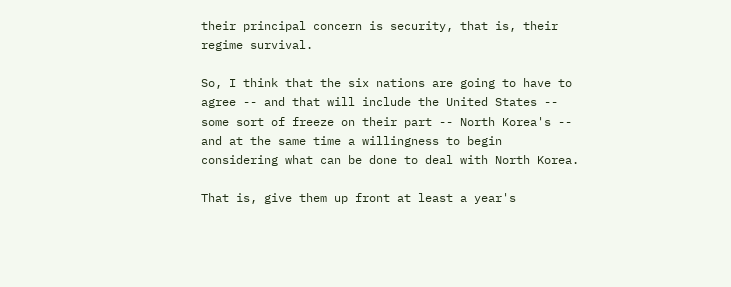their principal concern is security, that is, their regime survival.

So, I think that the six nations are going to have to agree -- and that will include the United States -- some sort of freeze on their part -- North Korea's -- and at the same time a willingness to begin considering what can be done to deal with North Korea.

That is, give them up front at least a year's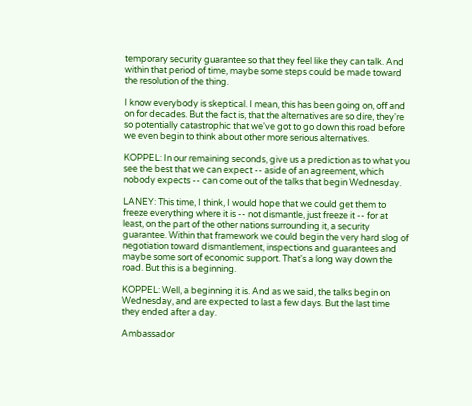temporary security guarantee so that they feel like they can talk. And within that period of time, maybe some steps could be made toward the resolution of the thing.

I know everybody is skeptical. I mean, this has been going on, off and on for decades. But the fact is, that the alternatives are so dire, they're so potentially catastrophic that we've got to go down this road before we even begin to think about other more serious alternatives.

KOPPEL: In our remaining seconds, give us a prediction as to what you see the best that we can expect -- aside of an agreement, which nobody expects -- can come out of the talks that begin Wednesday.

LANEY: This time, I think, I would hope that we could get them to freeze everything where it is -- not dismantle, just freeze it -- for at least, on the part of the other nations surrounding it, a security guarantee. Within that framework we could begin the very hard slog of negotiation toward dismantlement, inspections and guarantees and maybe some sort of economic support. That's a long way down the road. But this is a beginning.

KOPPEL: Well, a beginning it is. And as we said, the talks begin on Wednesday, and are expected to last a few days. But the last time they ended after a day.

Ambassador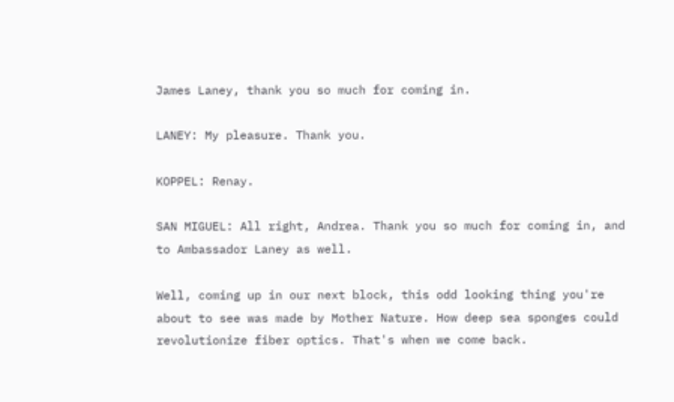James Laney, thank you so much for coming in.

LANEY: My pleasure. Thank you.

KOPPEL: Renay.

SAN MIGUEL: All right, Andrea. Thank you so much for coming in, and to Ambassador Laney as well.

Well, coming up in our next block, this odd looking thing you're about to see was made by Mother Nature. How deep sea sponges could revolutionize fiber optics. That's when we come back.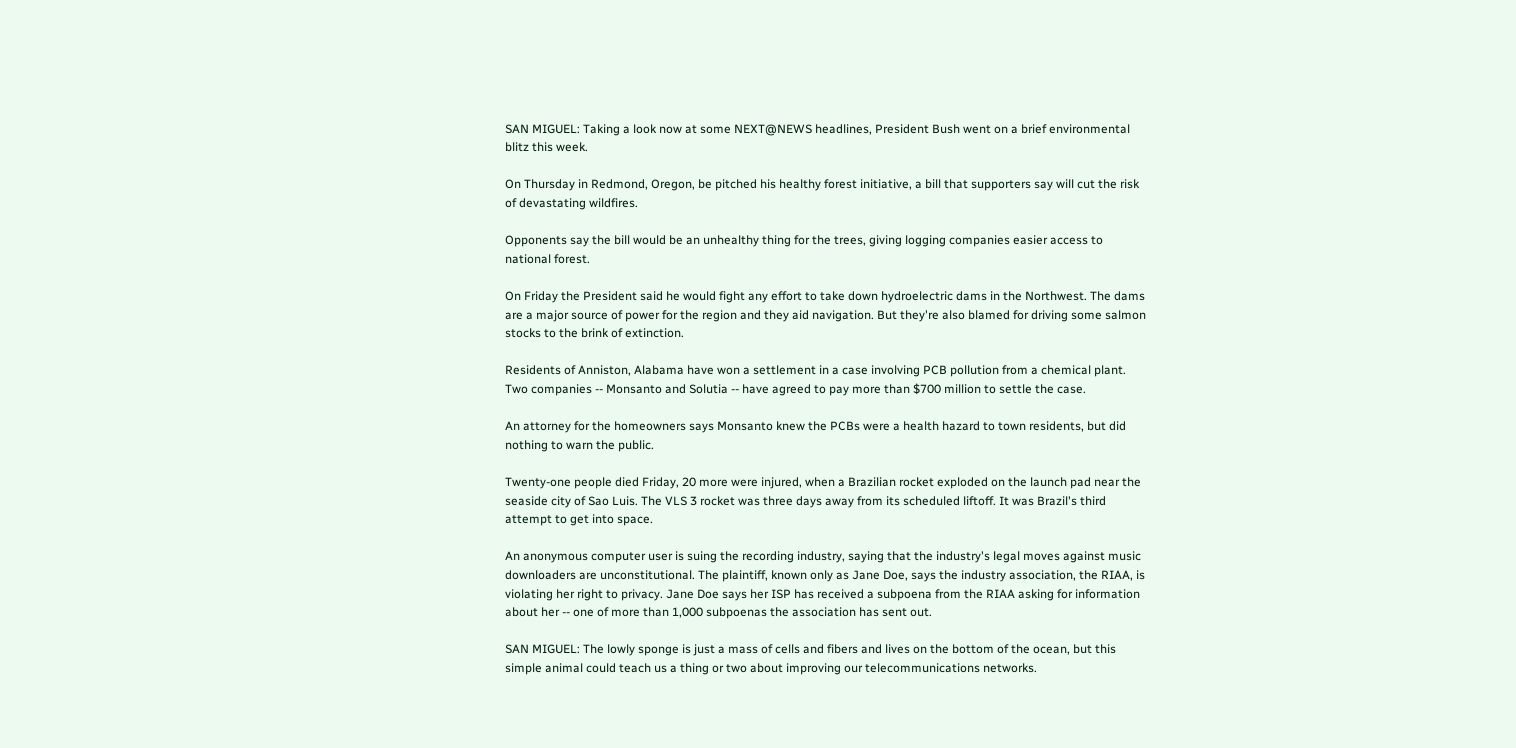SAN MIGUEL: Taking a look now at some NEXT@NEWS headlines, President Bush went on a brief environmental blitz this week.

On Thursday in Redmond, Oregon, be pitched his healthy forest initiative, a bill that supporters say will cut the risk of devastating wildfires.

Opponents say the bill would be an unhealthy thing for the trees, giving logging companies easier access to national forest.

On Friday the President said he would fight any effort to take down hydroelectric dams in the Northwest. The dams are a major source of power for the region and they aid navigation. But they're also blamed for driving some salmon stocks to the brink of extinction.

Residents of Anniston, Alabama have won a settlement in a case involving PCB pollution from a chemical plant. Two companies -- Monsanto and Solutia -- have agreed to pay more than $700 million to settle the case.

An attorney for the homeowners says Monsanto knew the PCBs were a health hazard to town residents, but did nothing to warn the public.

Twenty-one people died Friday, 20 more were injured, when a Brazilian rocket exploded on the launch pad near the seaside city of Sao Luis. The VLS 3 rocket was three days away from its scheduled liftoff. It was Brazil's third attempt to get into space.

An anonymous computer user is suing the recording industry, saying that the industry's legal moves against music downloaders are unconstitutional. The plaintiff, known only as Jane Doe, says the industry association, the RIAA, is violating her right to privacy. Jane Doe says her ISP has received a subpoena from the RIAA asking for information about her -- one of more than 1,000 subpoenas the association has sent out.

SAN MIGUEL: The lowly sponge is just a mass of cells and fibers and lives on the bottom of the ocean, but this simple animal could teach us a thing or two about improving our telecommunications networks.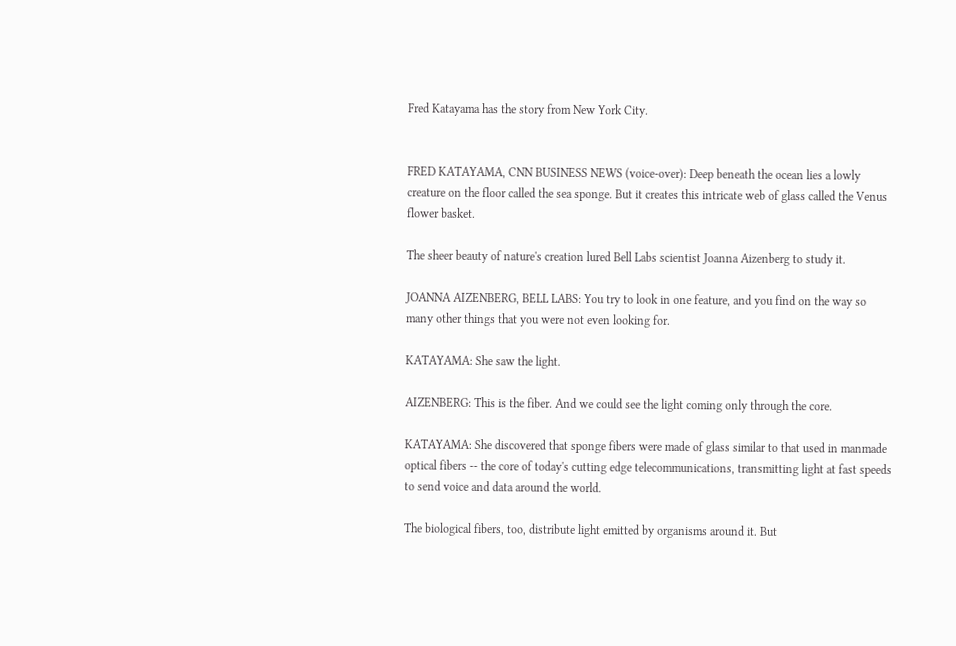Fred Katayama has the story from New York City.


FRED KATAYAMA, CNN BUSINESS NEWS (voice-over): Deep beneath the ocean lies a lowly creature on the floor called the sea sponge. But it creates this intricate web of glass called the Venus flower basket.

The sheer beauty of nature's creation lured Bell Labs scientist Joanna Aizenberg to study it.

JOANNA AIZENBERG, BELL LABS: You try to look in one feature, and you find on the way so many other things that you were not even looking for.

KATAYAMA: She saw the light.

AIZENBERG: This is the fiber. And we could see the light coming only through the core.

KATAYAMA: She discovered that sponge fibers were made of glass similar to that used in manmade optical fibers -- the core of today's cutting edge telecommunications, transmitting light at fast speeds to send voice and data around the world.

The biological fibers, too, distribute light emitted by organisms around it. But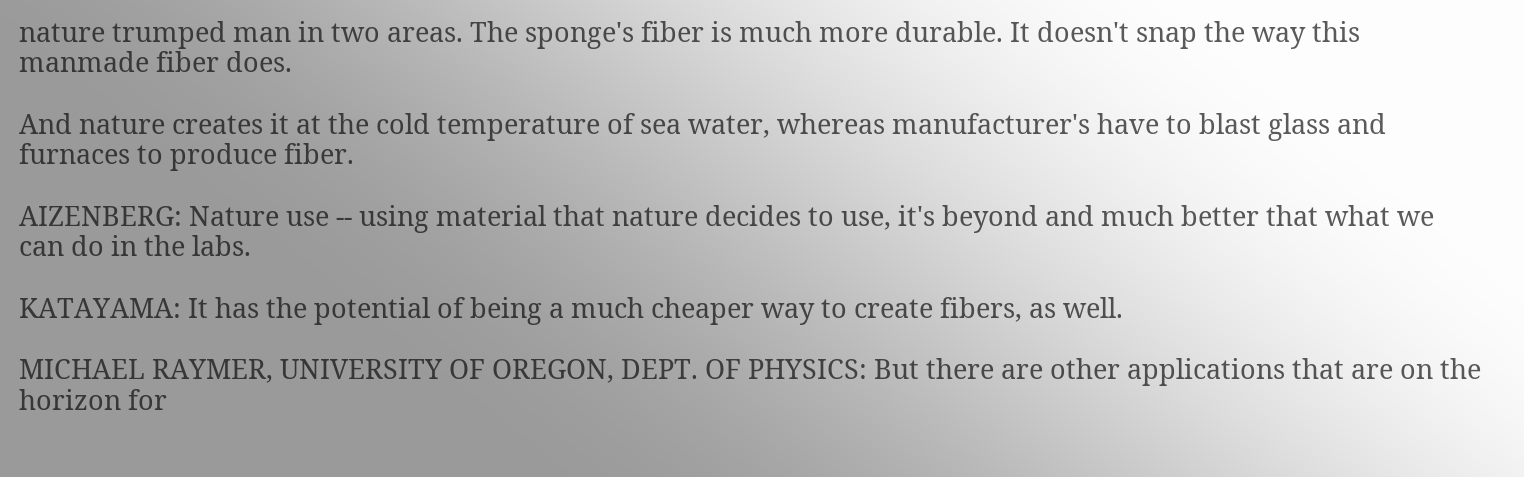nature trumped man in two areas. The sponge's fiber is much more durable. It doesn't snap the way this manmade fiber does.

And nature creates it at the cold temperature of sea water, whereas manufacturer's have to blast glass and furnaces to produce fiber.

AIZENBERG: Nature use -- using material that nature decides to use, it's beyond and much better that what we can do in the labs.

KATAYAMA: It has the potential of being a much cheaper way to create fibers, as well.

MICHAEL RAYMER, UNIVERSITY OF OREGON, DEPT. OF PHYSICS: But there are other applications that are on the horizon for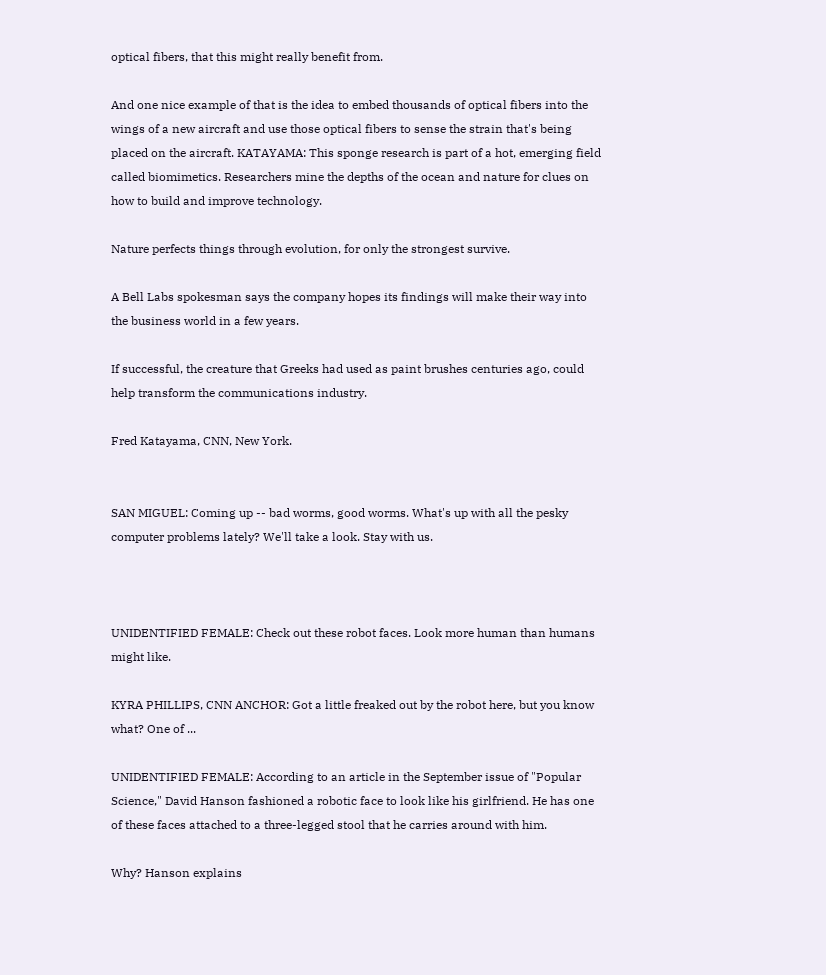optical fibers, that this might really benefit from.

And one nice example of that is the idea to embed thousands of optical fibers into the wings of a new aircraft and use those optical fibers to sense the strain that's being placed on the aircraft. KATAYAMA: This sponge research is part of a hot, emerging field called biomimetics. Researchers mine the depths of the ocean and nature for clues on how to build and improve technology.

Nature perfects things through evolution, for only the strongest survive.

A Bell Labs spokesman says the company hopes its findings will make their way into the business world in a few years.

If successful, the creature that Greeks had used as paint brushes centuries ago, could help transform the communications industry.

Fred Katayama, CNN, New York.


SAN MIGUEL: Coming up -- bad worms, good worms. What's up with all the pesky computer problems lately? We'll take a look. Stay with us.



UNIDENTIFIED FEMALE: Check out these robot faces. Look more human than humans might like.

KYRA PHILLIPS, CNN ANCHOR: Got a little freaked out by the robot here, but you know what? One of ...

UNIDENTIFIED FEMALE: According to an article in the September issue of "Popular Science," David Hanson fashioned a robotic face to look like his girlfriend. He has one of these faces attached to a three-legged stool that he carries around with him.

Why? Hanson explains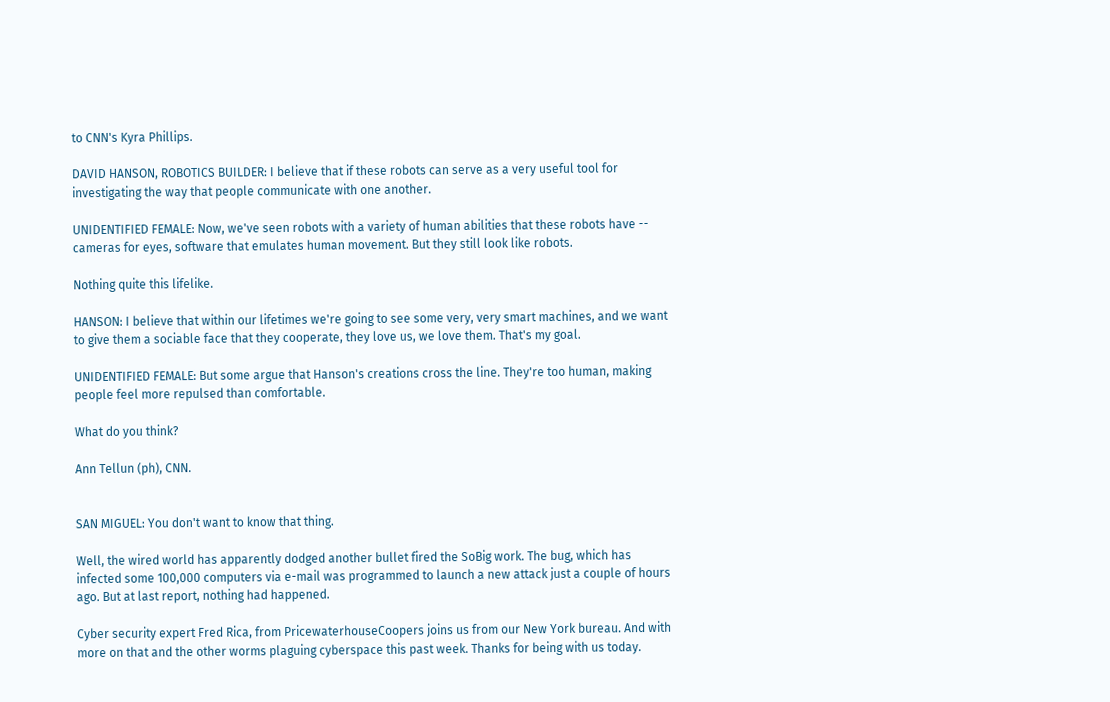to CNN's Kyra Phillips.

DAVID HANSON, ROBOTICS BUILDER: I believe that if these robots can serve as a very useful tool for investigating the way that people communicate with one another.

UNIDENTIFIED FEMALE: Now, we've seen robots with a variety of human abilities that these robots have -- cameras for eyes, software that emulates human movement. But they still look like robots.

Nothing quite this lifelike.

HANSON: I believe that within our lifetimes we're going to see some very, very smart machines, and we want to give them a sociable face that they cooperate, they love us, we love them. That's my goal.

UNIDENTIFIED FEMALE: But some argue that Hanson's creations cross the line. They're too human, making people feel more repulsed than comfortable.

What do you think?

Ann Tellun (ph), CNN.


SAN MIGUEL: You don't want to know that thing.

Well, the wired world has apparently dodged another bullet fired the SoBig work. The bug, which has infected some 100,000 computers via e-mail was programmed to launch a new attack just a couple of hours ago. But at last report, nothing had happened.

Cyber security expert Fred Rica, from PricewaterhouseCoopers joins us from our New York bureau. And with more on that and the other worms plaguing cyberspace this past week. Thanks for being with us today.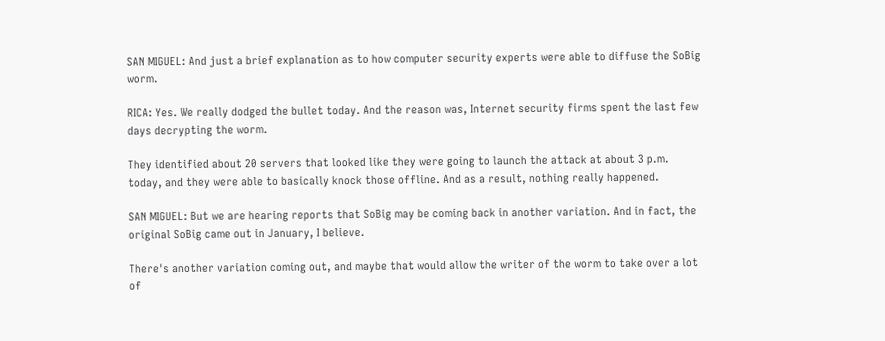SAN MIGUEL: And just a brief explanation as to how computer security experts were able to diffuse the SoBig worm.

RICA: Yes. We really dodged the bullet today. And the reason was, Internet security firms spent the last few days decrypting the worm.

They identified about 20 servers that looked like they were going to launch the attack at about 3 p.m. today, and they were able to basically knock those offline. And as a result, nothing really happened.

SAN MIGUEL: But we are hearing reports that SoBig may be coming back in another variation. And in fact, the original SoBig came out in January, I believe.

There's another variation coming out, and maybe that would allow the writer of the worm to take over a lot of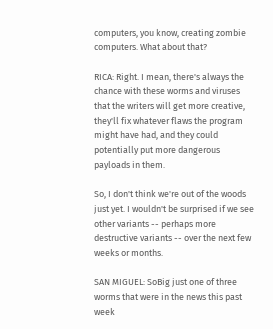computers, you know, creating zombie computers. What about that?

RICA: Right. I mean, there's always the chance with these worms and viruses that the writers will get more creative, they'll fix whatever flaws the program might have had, and they could potentially put more dangerous payloads in them.

So, I don't think we're out of the woods just yet. I wouldn't be surprised if we see other variants -- perhaps more destructive variants -- over the next few weeks or months.

SAN MIGUEL: SoBig just one of three worms that were in the news this past week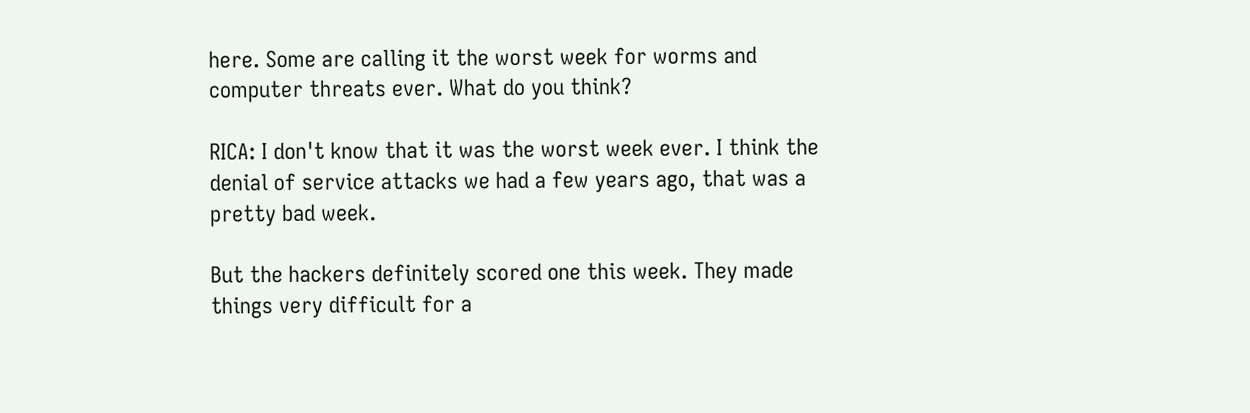here. Some are calling it the worst week for worms and computer threats ever. What do you think?

RICA: I don't know that it was the worst week ever. I think the denial of service attacks we had a few years ago, that was a pretty bad week.

But the hackers definitely scored one this week. They made things very difficult for a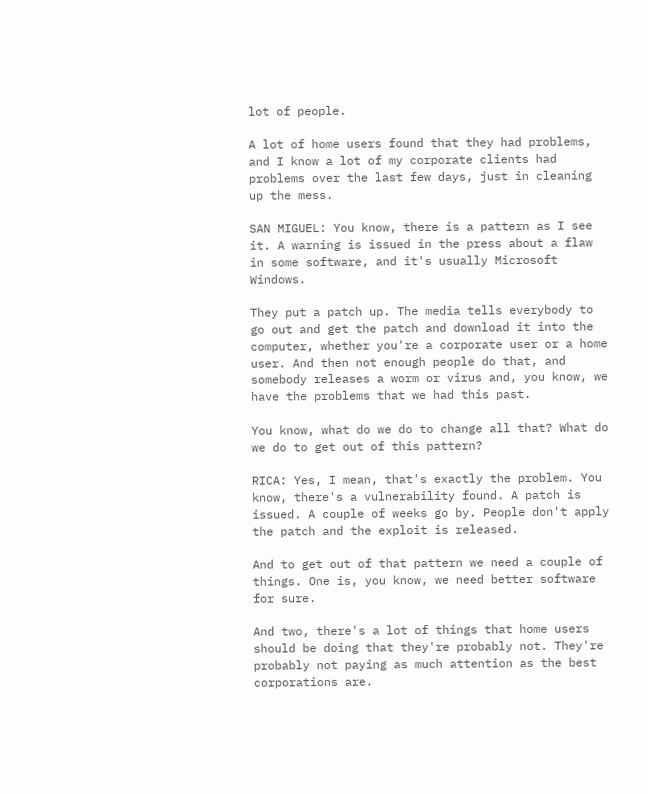lot of people.

A lot of home users found that they had problems, and I know a lot of my corporate clients had problems over the last few days, just in cleaning up the mess.

SAN MIGUEL: You know, there is a pattern as I see it. A warning is issued in the press about a flaw in some software, and it's usually Microsoft Windows.

They put a patch up. The media tells everybody to go out and get the patch and download it into the computer, whether you're a corporate user or a home user. And then not enough people do that, and somebody releases a worm or virus and, you know, we have the problems that we had this past.

You know, what do we do to change all that? What do we do to get out of this pattern?

RICA: Yes, I mean, that's exactly the problem. You know, there's a vulnerability found. A patch is issued. A couple of weeks go by. People don't apply the patch and the exploit is released.

And to get out of that pattern we need a couple of things. One is, you know, we need better software for sure.

And two, there's a lot of things that home users should be doing that they're probably not. They're probably not paying as much attention as the best corporations are.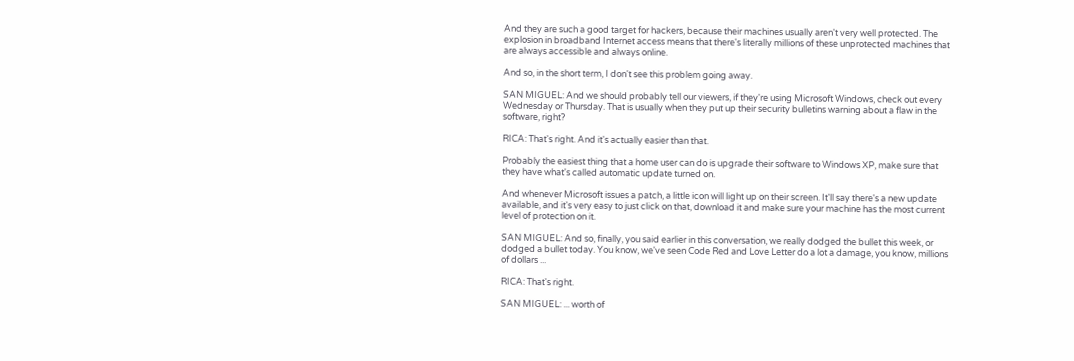And they are such a good target for hackers, because their machines usually aren't very well protected. The explosion in broadband Internet access means that there's literally millions of these unprotected machines that are always accessible and always online.

And so, in the short term, I don't see this problem going away.

SAN MIGUEL: And we should probably tell our viewers, if they're using Microsoft Windows, check out every Wednesday or Thursday. That is usually when they put up their security bulletins warning about a flaw in the software, right?

RICA: That's right. And it's actually easier than that.

Probably the easiest thing that a home user can do is upgrade their software to Windows XP, make sure that they have what's called automatic update turned on.

And whenever Microsoft issues a patch, a little icon will light up on their screen. It'll say there's a new update available, and it's very easy to just click on that, download it and make sure your machine has the most current level of protection on it.

SAN MIGUEL: And so, finally, you said earlier in this conversation, we really dodged the bullet this week, or dodged a bullet today. You know, we've seen Code Red and Love Letter do a lot a damage, you know, millions of dollars ...

RICA: That's right.

SAN MIGUEL: ... worth of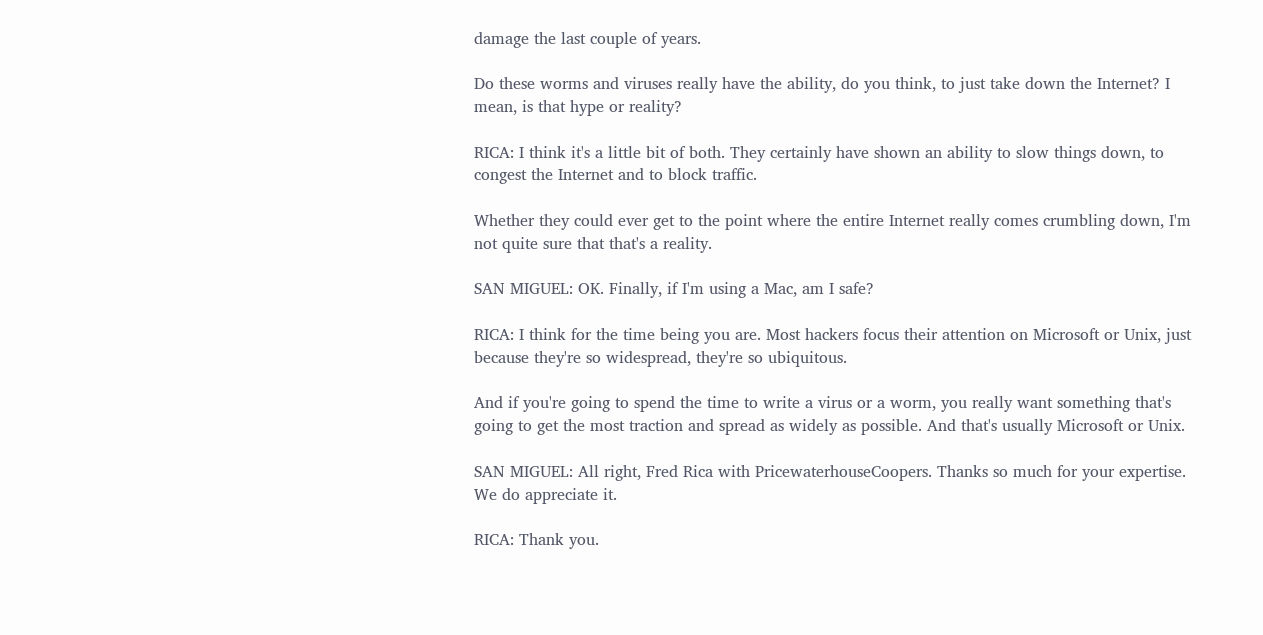damage the last couple of years.

Do these worms and viruses really have the ability, do you think, to just take down the Internet? I mean, is that hype or reality?

RICA: I think it's a little bit of both. They certainly have shown an ability to slow things down, to congest the Internet and to block traffic.

Whether they could ever get to the point where the entire Internet really comes crumbling down, I'm not quite sure that that's a reality.

SAN MIGUEL: OK. Finally, if I'm using a Mac, am I safe?

RICA: I think for the time being you are. Most hackers focus their attention on Microsoft or Unix, just because they're so widespread, they're so ubiquitous.

And if you're going to spend the time to write a virus or a worm, you really want something that's going to get the most traction and spread as widely as possible. And that's usually Microsoft or Unix.

SAN MIGUEL: All right, Fred Rica with PricewaterhouseCoopers. Thanks so much for your expertise. We do appreciate it.

RICA: Thank you.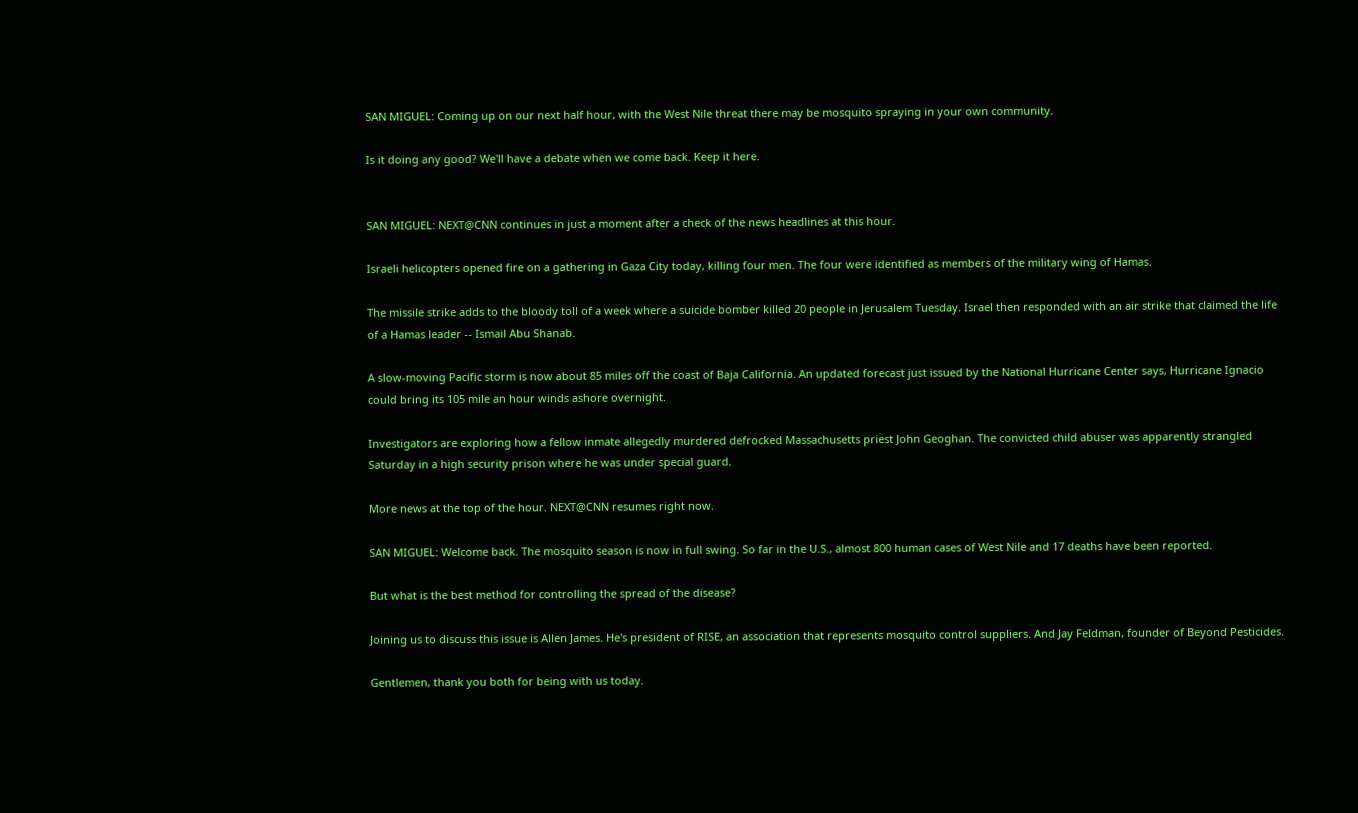SAN MIGUEL: Coming up on our next half hour, with the West Nile threat there may be mosquito spraying in your own community.

Is it doing any good? We'll have a debate when we come back. Keep it here.


SAN MIGUEL: NEXT@CNN continues in just a moment after a check of the news headlines at this hour.

Israeli helicopters opened fire on a gathering in Gaza City today, killing four men. The four were identified as members of the military wing of Hamas.

The missile strike adds to the bloody toll of a week where a suicide bomber killed 20 people in Jerusalem Tuesday. Israel then responded with an air strike that claimed the life of a Hamas leader -- Ismail Abu Shanab.

A slow-moving Pacific storm is now about 85 miles off the coast of Baja California. An updated forecast just issued by the National Hurricane Center says, Hurricane Ignacio could bring its 105 mile an hour winds ashore overnight.

Investigators are exploring how a fellow inmate allegedly murdered defrocked Massachusetts priest John Geoghan. The convicted child abuser was apparently strangled Saturday in a high security prison where he was under special guard.

More news at the top of the hour. NEXT@CNN resumes right now.

SAN MIGUEL: Welcome back. The mosquito season is now in full swing. So far in the U.S., almost 800 human cases of West Nile and 17 deaths have been reported.

But what is the best method for controlling the spread of the disease?

Joining us to discuss this issue is Allen James. He's president of RISE, an association that represents mosquito control suppliers. And Jay Feldman, founder of Beyond Pesticides.

Gentlemen, thank you both for being with us today.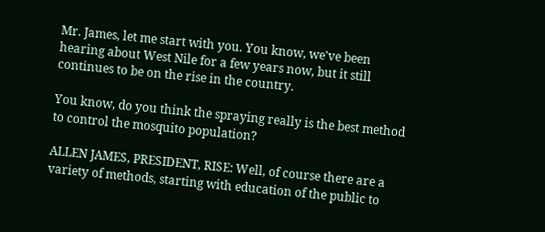Mr. James, let me start with you. You know, we've been hearing about West Nile for a few years now, but it still continues to be on the rise in the country.

You know, do you think the spraying really is the best method to control the mosquito population?

ALLEN JAMES, PRESIDENT, RISE: Well, of course there are a variety of methods, starting with education of the public to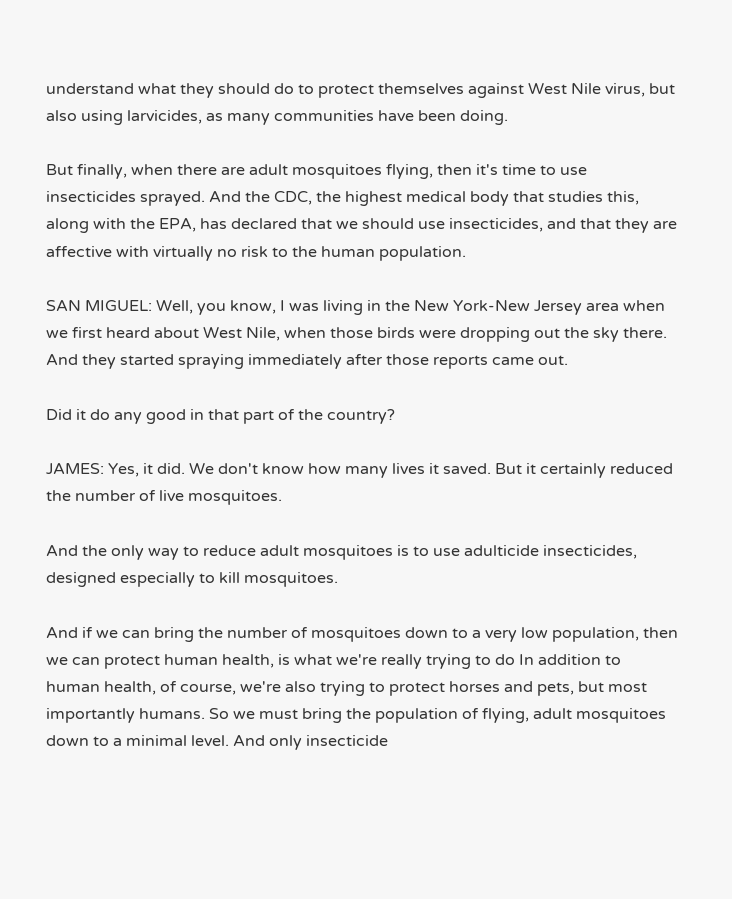understand what they should do to protect themselves against West Nile virus, but also using larvicides, as many communities have been doing.

But finally, when there are adult mosquitoes flying, then it's time to use insecticides sprayed. And the CDC, the highest medical body that studies this, along with the EPA, has declared that we should use insecticides, and that they are affective with virtually no risk to the human population.

SAN MIGUEL: Well, you know, I was living in the New York-New Jersey area when we first heard about West Nile, when those birds were dropping out the sky there. And they started spraying immediately after those reports came out.

Did it do any good in that part of the country?

JAMES: Yes, it did. We don't know how many lives it saved. But it certainly reduced the number of live mosquitoes.

And the only way to reduce adult mosquitoes is to use adulticide insecticides, designed especially to kill mosquitoes.

And if we can bring the number of mosquitoes down to a very low population, then we can protect human health, is what we're really trying to do In addition to human health, of course, we're also trying to protect horses and pets, but most importantly humans. So we must bring the population of flying, adult mosquitoes down to a minimal level. And only insecticide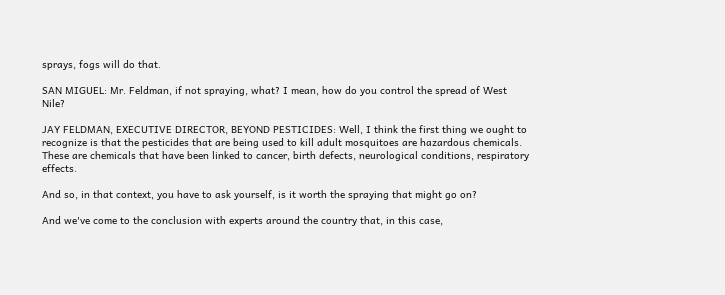sprays, fogs will do that.

SAN MIGUEL: Mr. Feldman, if not spraying, what? I mean, how do you control the spread of West Nile?

JAY FELDMAN, EXECUTIVE DIRECTOR, BEYOND PESTICIDES: Well, I think the first thing we ought to recognize is that the pesticides that are being used to kill adult mosquitoes are hazardous chemicals. These are chemicals that have been linked to cancer, birth defects, neurological conditions, respiratory effects.

And so, in that context, you have to ask yourself, is it worth the spraying that might go on?

And we've come to the conclusion with experts around the country that, in this case,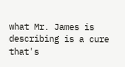what Mr. James is describing is a cure that's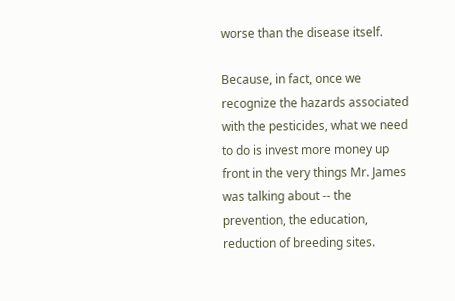worse than the disease itself.

Because, in fact, once we recognize the hazards associated with the pesticides, what we need to do is invest more money up front in the very things Mr. James was talking about -- the prevention, the education, reduction of breeding sites.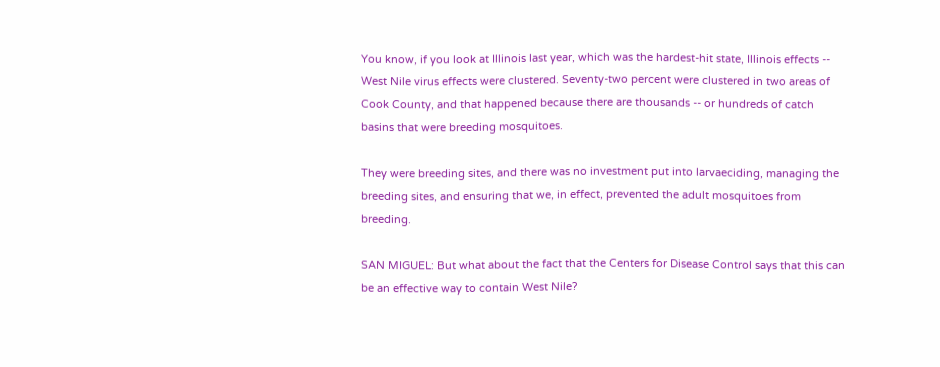You know, if you look at Illinois last year, which was the hardest-hit state, Illinois effects -- West Nile virus effects were clustered. Seventy-two percent were clustered in two areas of Cook County, and that happened because there are thousands -- or hundreds of catch basins that were breeding mosquitoes.

They were breeding sites, and there was no investment put into larvaeciding, managing the breeding sites, and ensuring that we, in effect, prevented the adult mosquitoes from breeding.

SAN MIGUEL: But what about the fact that the Centers for Disease Control says that this can be an effective way to contain West Nile?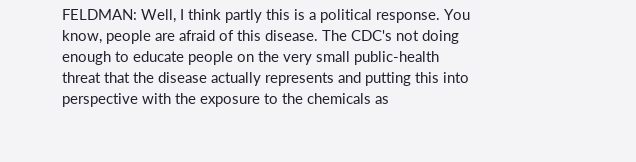FELDMAN: Well, I think partly this is a political response. You know, people are afraid of this disease. The CDC's not doing enough to educate people on the very small public-health threat that the disease actually represents and putting this into perspective with the exposure to the chemicals as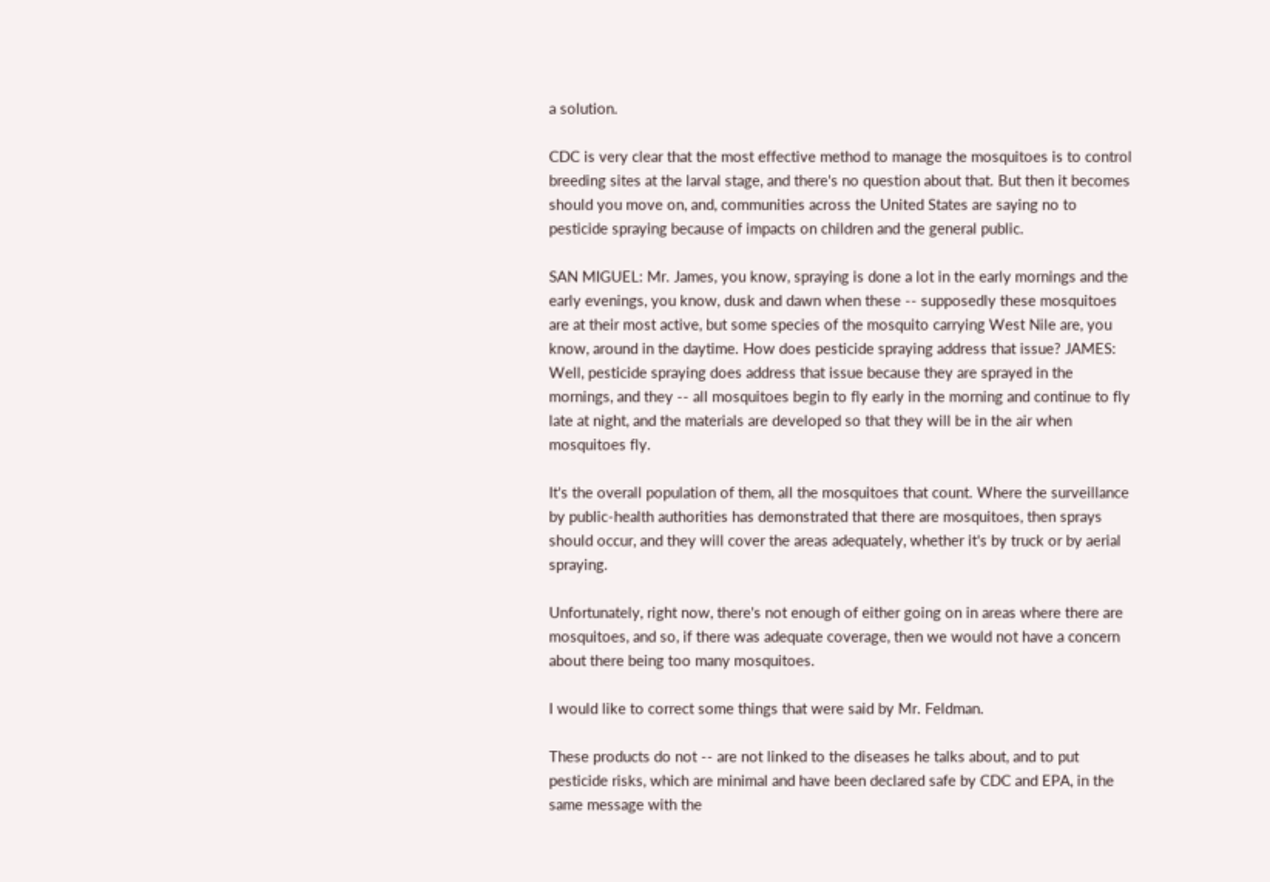a solution.

CDC is very clear that the most effective method to manage the mosquitoes is to control breeding sites at the larval stage, and there's no question about that. But then it becomes should you move on, and, communities across the United States are saying no to pesticide spraying because of impacts on children and the general public.

SAN MIGUEL: Mr. James, you know, spraying is done a lot in the early mornings and the early evenings, you know, dusk and dawn when these -- supposedly these mosquitoes are at their most active, but some species of the mosquito carrying West Nile are, you know, around in the daytime. How does pesticide spraying address that issue? JAMES: Well, pesticide spraying does address that issue because they are sprayed in the mornings, and they -- all mosquitoes begin to fly early in the morning and continue to fly late at night, and the materials are developed so that they will be in the air when mosquitoes fly.

It's the overall population of them, all the mosquitoes that count. Where the surveillance by public-health authorities has demonstrated that there are mosquitoes, then sprays should occur, and they will cover the areas adequately, whether it's by truck or by aerial spraying.

Unfortunately, right now, there's not enough of either going on in areas where there are mosquitoes, and so, if there was adequate coverage, then we would not have a concern about there being too many mosquitoes.

I would like to correct some things that were said by Mr. Feldman.

These products do not -- are not linked to the diseases he talks about, and to put pesticide risks, which are minimal and have been declared safe by CDC and EPA, in the same message with the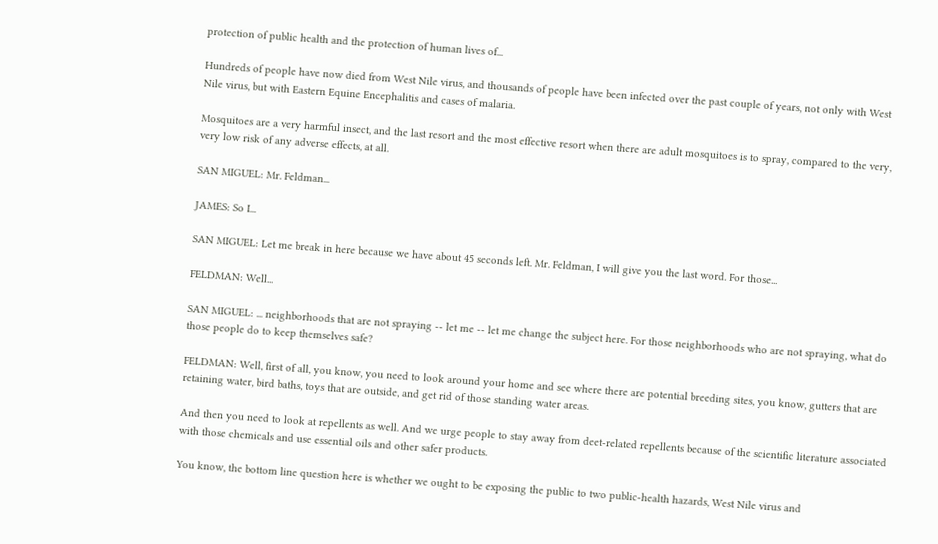protection of public health and the protection of human lives of...

Hundreds of people have now died from West Nile virus, and thousands of people have been infected over the past couple of years, not only with West Nile virus, but with Eastern Equine Encephalitis and cases of malaria.

Mosquitoes are a very harmful insect, and the last resort and the most effective resort when there are adult mosquitoes is to spray, compared to the very, very low risk of any adverse effects, at all.

SAN MIGUEL: Mr. Feldman...

JAMES: So I...

SAN MIGUEL: Let me break in here because we have about 45 seconds left. Mr. Feldman, I will give you the last word. For those...

FELDMAN: Well...

SAN MIGUEL: ... neighborhoods that are not spraying -- let me -- let me change the subject here. For those neighborhoods who are not spraying, what do those people do to keep themselves safe?

FELDMAN: Well, first of all, you know, you need to look around your home and see where there are potential breeding sites, you know, gutters that are retaining water, bird baths, toys that are outside, and get rid of those standing water areas.

And then you need to look at repellents as well. And we urge people to stay away from deet-related repellents because of the scientific literature associated with those chemicals and use essential oils and other safer products.

You know, the bottom line question here is whether we ought to be exposing the public to two public-health hazards, West Nile virus and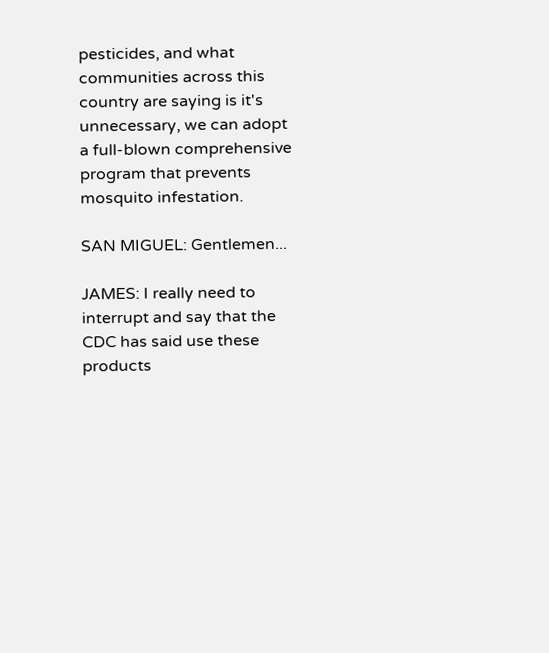pesticides, and what communities across this country are saying is it's unnecessary, we can adopt a full-blown comprehensive program that prevents mosquito infestation.

SAN MIGUEL: Gentlemen...

JAMES: I really need to interrupt and say that the CDC has said use these products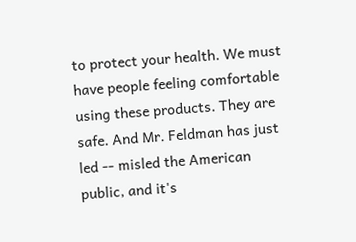to protect your health. We must have people feeling comfortable using these products. They are safe. And Mr. Feldman has just led -- misled the American public, and it's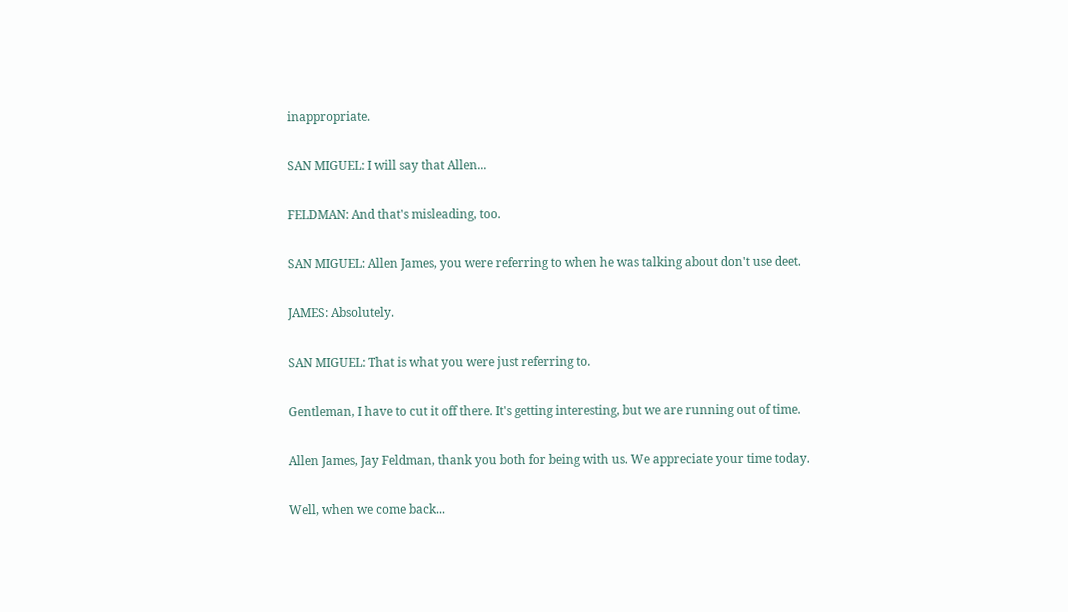inappropriate.

SAN MIGUEL: I will say that Allen...

FELDMAN: And that's misleading, too.

SAN MIGUEL: Allen James, you were referring to when he was talking about don't use deet.

JAMES: Absolutely.

SAN MIGUEL: That is what you were just referring to.

Gentleman, I have to cut it off there. It's getting interesting, but we are running out of time.

Allen James, Jay Feldman, thank you both for being with us. We appreciate your time today.

Well, when we come back...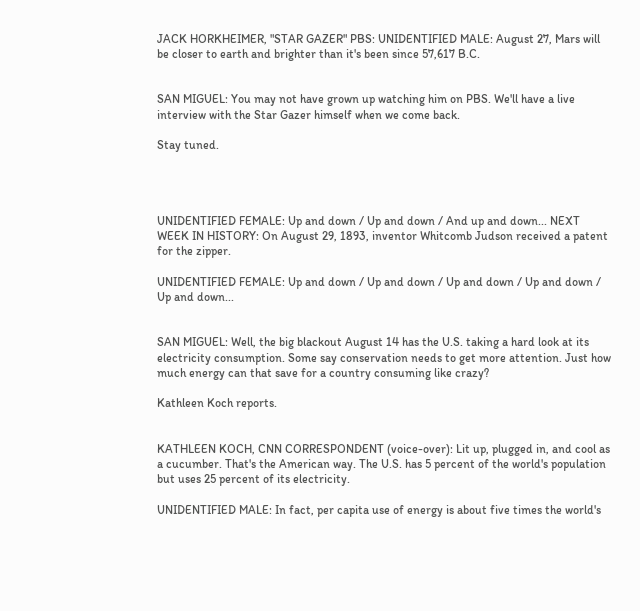JACK HORKHEIMER, "STAR GAZER" PBS: UNIDENTIFIED MALE: August 27, Mars will be closer to earth and brighter than it's been since 57,617 B.C.


SAN MIGUEL: You may not have grown up watching him on PBS. We'll have a live interview with the Star Gazer himself when we come back.

Stay tuned.




UNIDENTIFIED FEMALE: Up and down / Up and down / And up and down... NEXT WEEK IN HISTORY: On August 29, 1893, inventor Whitcomb Judson received a patent for the zipper.

UNIDENTIFIED FEMALE: Up and down / Up and down / Up and down / Up and down / Up and down...


SAN MIGUEL: Well, the big blackout August 14 has the U.S. taking a hard look at its electricity consumption. Some say conservation needs to get more attention. Just how much energy can that save for a country consuming like crazy?

Kathleen Koch reports.


KATHLEEN KOCH, CNN CORRESPONDENT (voice-over): Lit up, plugged in, and cool as a cucumber. That's the American way. The U.S. has 5 percent of the world's population but uses 25 percent of its electricity.

UNIDENTIFIED MALE: In fact, per capita use of energy is about five times the world's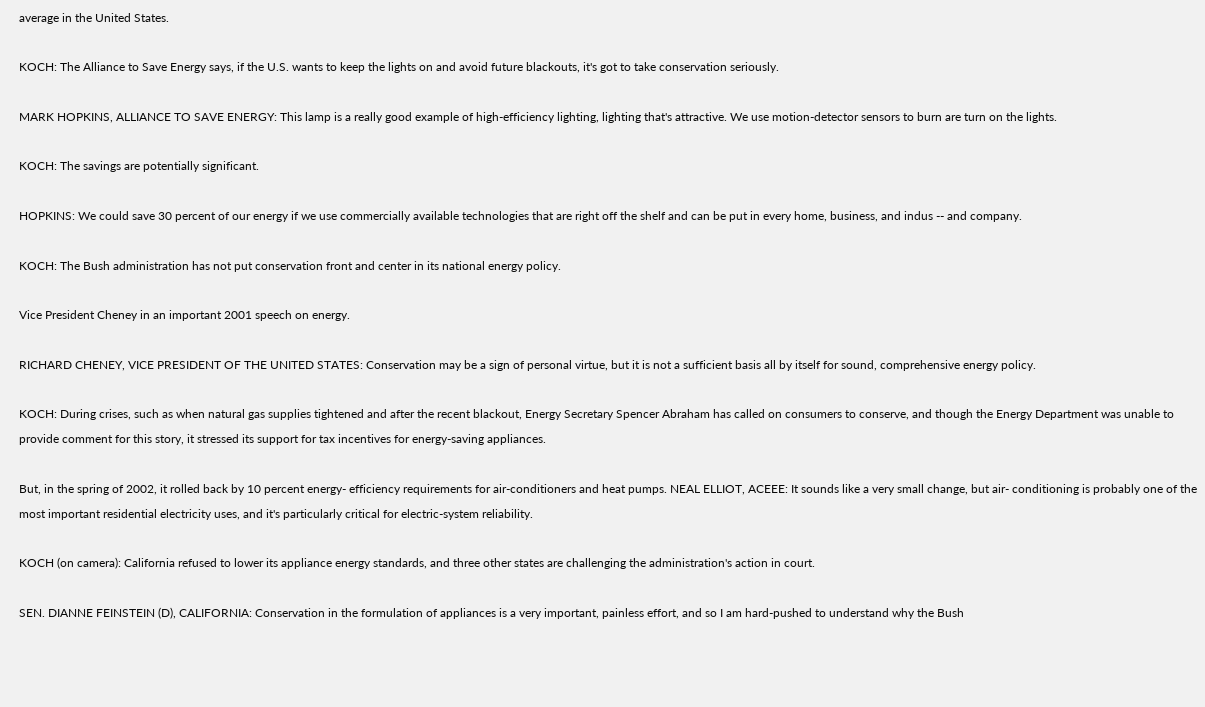average in the United States.

KOCH: The Alliance to Save Energy says, if the U.S. wants to keep the lights on and avoid future blackouts, it's got to take conservation seriously.

MARK HOPKINS, ALLIANCE TO SAVE ENERGY: This lamp is a really good example of high-efficiency lighting, lighting that's attractive. We use motion-detector sensors to burn are turn on the lights.

KOCH: The savings are potentially significant.

HOPKINS: We could save 30 percent of our energy if we use commercially available technologies that are right off the shelf and can be put in every home, business, and indus -- and company.

KOCH: The Bush administration has not put conservation front and center in its national energy policy.

Vice President Cheney in an important 2001 speech on energy.

RICHARD CHENEY, VICE PRESIDENT OF THE UNITED STATES: Conservation may be a sign of personal virtue, but it is not a sufficient basis all by itself for sound, comprehensive energy policy.

KOCH: During crises, such as when natural gas supplies tightened and after the recent blackout, Energy Secretary Spencer Abraham has called on consumers to conserve, and though the Energy Department was unable to provide comment for this story, it stressed its support for tax incentives for energy-saving appliances.

But, in the spring of 2002, it rolled back by 10 percent energy- efficiency requirements for air-conditioners and heat pumps. NEAL ELLIOT, ACEEE: It sounds like a very small change, but air- conditioning is probably one of the most important residential electricity uses, and it's particularly critical for electric-system reliability.

KOCH (on camera): California refused to lower its appliance energy standards, and three other states are challenging the administration's action in court.

SEN. DIANNE FEINSTEIN (D), CALIFORNIA: Conservation in the formulation of appliances is a very important, painless effort, and so I am hard-pushed to understand why the Bush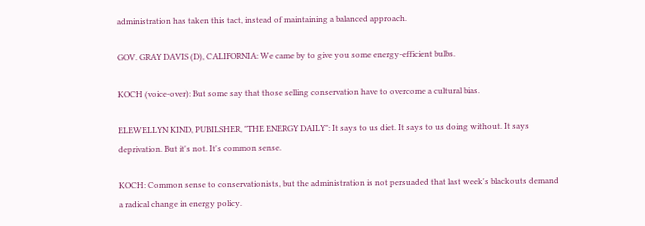administration has taken this tact, instead of maintaining a balanced approach.

GOV. GRAY DAVIS (D), CALIFORNIA: We came by to give you some energy-efficient bulbs.

KOCH (voice-over): But some say that those selling conservation have to overcome a cultural bias.

ELEWELLYN KIND, PUBILSHER, "THE ENERGY DAILY": It says to us diet. It says to us doing without. It says deprivation. But it's not. It's common sense.

KOCH: Common sense to conservationists, but the administration is not persuaded that last week's blackouts demand a radical change in energy policy.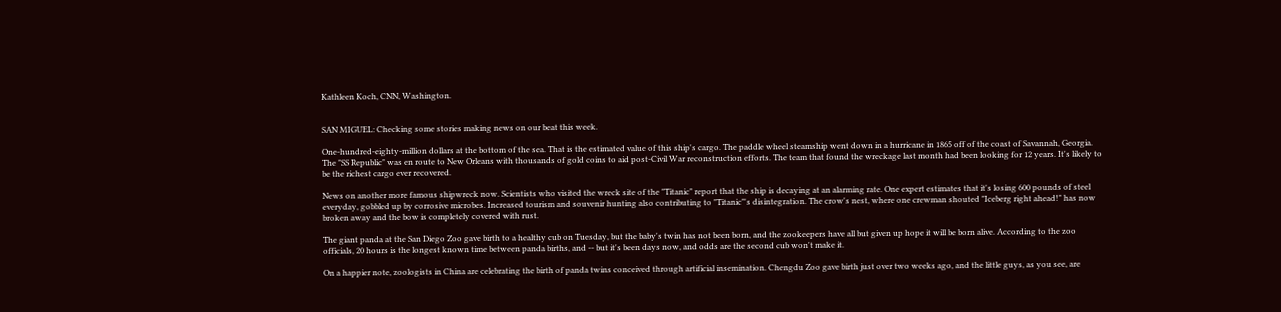Kathleen Koch, CNN, Washington.


SAN MIGUEL: Checking some stories making news on our beat this week.

One-hundred-eighty-million dollars at the bottom of the sea. That is the estimated value of this ship's cargo. The paddle wheel steamship went down in a hurricane in 1865 off of the coast of Savannah, Georgia. The "SS Republic" was en route to New Orleans with thousands of gold coins to aid post-Civil War reconstruction efforts. The team that found the wreckage last month had been looking for 12 years. It's likely to be the richest cargo ever recovered.

News on another more famous shipwreck now. Scientists who visited the wreck site of the "Titanic" report that the ship is decaying at an alarming rate. One expert estimates that it's losing 600 pounds of steel everyday, gobbled up by corrosive microbes. Increased tourism and souvenir hunting also contributing to "Titanic"'s disintegration. The crow's nest, where one crewman shouted "Iceberg right ahead!" has now broken away and the bow is completely covered with rust.

The giant panda at the San Diego Zoo gave birth to a healthy cub on Tuesday, but the baby's twin has not been born, and the zookeepers have all but given up hope it will be born alive. According to the zoo officials, 20 hours is the longest known time between panda births, and -- but it's been days now, and odds are the second cub won't make it.

On a happier note, zoologists in China are celebrating the birth of panda twins conceived through artificial insemination. Chengdu Zoo gave birth just over two weeks ago, and the little guys, as you see, are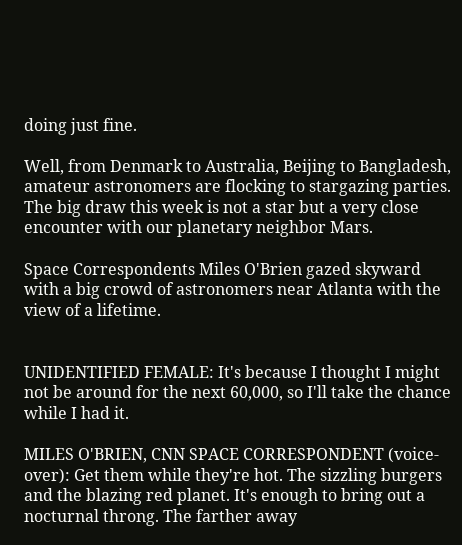doing just fine.

Well, from Denmark to Australia, Beijing to Bangladesh, amateur astronomers are flocking to stargazing parties. The big draw this week is not a star but a very close encounter with our planetary neighbor Mars.

Space Correspondents Miles O'Brien gazed skyward with a big crowd of astronomers near Atlanta with the view of a lifetime.


UNIDENTIFIED FEMALE: It's because I thought I might not be around for the next 60,000, so I'll take the chance while I had it.

MILES O'BRIEN, CNN SPACE CORRESPONDENT (voice-over): Get them while they're hot. The sizzling burgers and the blazing red planet. It's enough to bring out a nocturnal throng. The farther away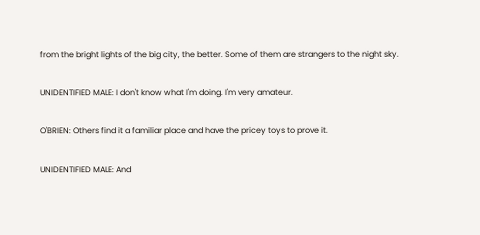from the bright lights of the big city, the better. Some of them are strangers to the night sky.

UNIDENTIFIED MALE: I don't know what I'm doing. I'm very amateur.

O'BRIEN: Others find it a familiar place and have the pricey toys to prove it.

UNIDENTIFIED MALE: And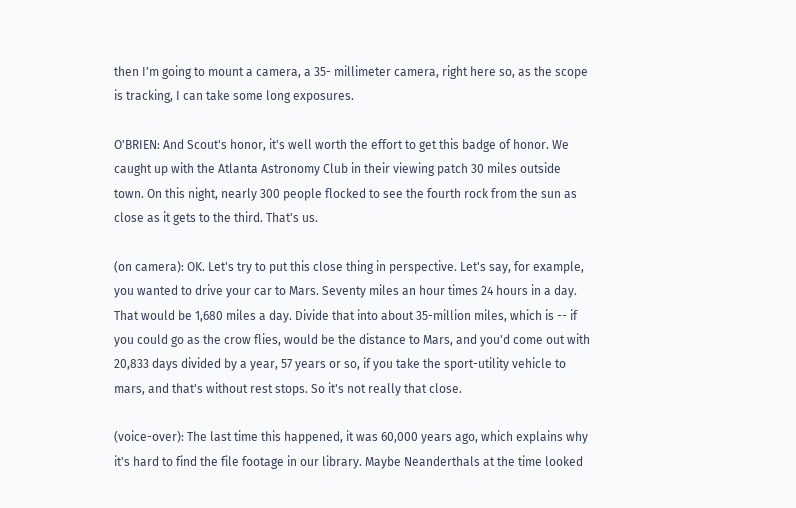then I'm going to mount a camera, a 35- millimeter camera, right here so, as the scope is tracking, I can take some long exposures.

O'BRIEN: And Scout's honor, it's well worth the effort to get this badge of honor. We caught up with the Atlanta Astronomy Club in their viewing patch 30 miles outside town. On this night, nearly 300 people flocked to see the fourth rock from the sun as close as it gets to the third. That's us.

(on camera): OK. Let's try to put this close thing in perspective. Let's say, for example, you wanted to drive your car to Mars. Seventy miles an hour times 24 hours in a day. That would be 1,680 miles a day. Divide that into about 35-million miles, which is -- if you could go as the crow flies, would be the distance to Mars, and you'd come out with 20,833 days divided by a year, 57 years or so, if you take the sport-utility vehicle to mars, and that's without rest stops. So it's not really that close.

(voice-over): The last time this happened, it was 60,000 years ago, which explains why it's hard to find the file footage in our library. Maybe Neanderthals at the time looked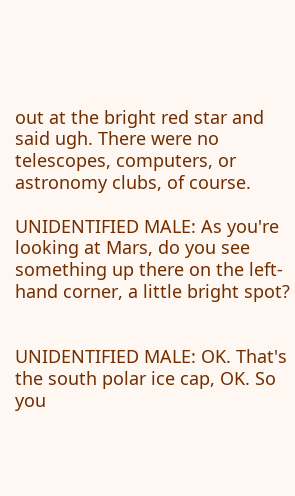out at the bright red star and said ugh. There were no telescopes, computers, or astronomy clubs, of course.

UNIDENTIFIED MALE: As you're looking at Mars, do you see something up there on the left-hand corner, a little bright spot?


UNIDENTIFIED MALE: OK. That's the south polar ice cap, OK. So you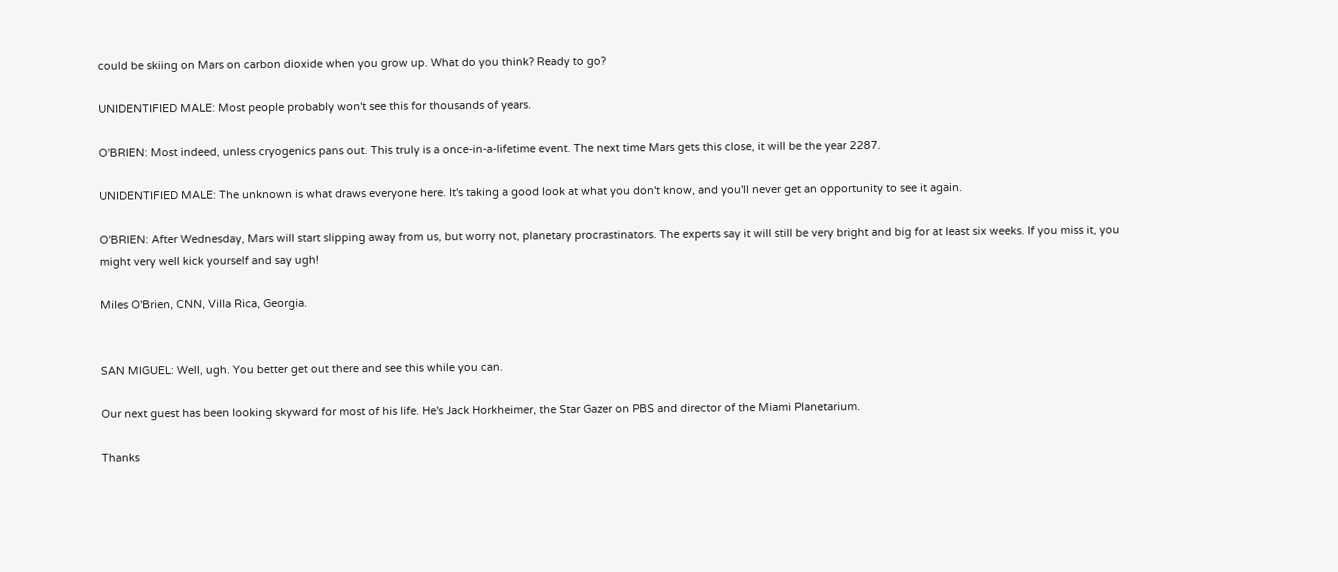could be skiing on Mars on carbon dioxide when you grow up. What do you think? Ready to go?

UNIDENTIFIED MALE: Most people probably won't see this for thousands of years.

O'BRIEN: Most indeed, unless cryogenics pans out. This truly is a once-in-a-lifetime event. The next time Mars gets this close, it will be the year 2287.

UNIDENTIFIED MALE: The unknown is what draws everyone here. It's taking a good look at what you don't know, and you'll never get an opportunity to see it again.

O'BRIEN: After Wednesday, Mars will start slipping away from us, but worry not, planetary procrastinators. The experts say it will still be very bright and big for at least six weeks. If you miss it, you might very well kick yourself and say ugh!

Miles O'Brien, CNN, Villa Rica, Georgia.


SAN MIGUEL: Well, ugh. You better get out there and see this while you can.

Our next guest has been looking skyward for most of his life. He's Jack Horkheimer, the Star Gazer on PBS and director of the Miami Planetarium.

Thanks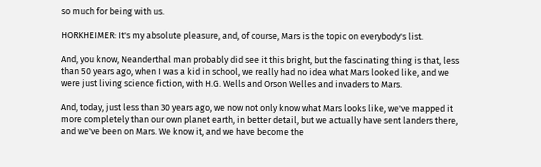so much for being with us.

HORKHEIMER: It's my absolute pleasure, and, of course, Mars is the topic on everybody's list.

And, you know, Neanderthal man probably did see it this bright, but the fascinating thing is that, less than 50 years ago, when I was a kid in school, we really had no idea what Mars looked like, and we were just living science fiction, with H.G. Wells and Orson Welles and invaders to Mars.

And, today, just less than 30 years ago, we now not only know what Mars looks like, we've mapped it more completely than our own planet earth, in better detail, but we actually have sent landers there, and we've been on Mars. We know it, and we have become the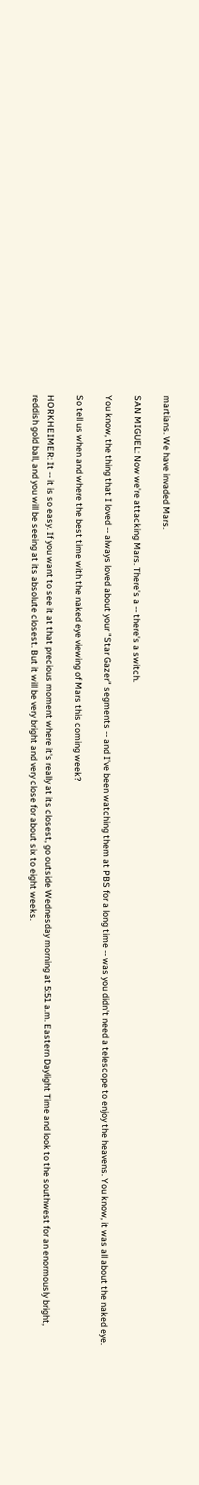martians. We have invaded Mars.

SAN MIGUEL: Now we're attacking Mars. There's a -- there's a switch.

You know, the thing that I loved -- always loved about your "Star Gazer" segments -- and I've been watching them at PBS for a long time -- was you didn't need a telescope to enjoy the heavens. You know, it was all about the naked eye.

So tell us when and where the best time with the naked eye viewing of Mars this coming week?

HORKHEIMER: It -- it is so easy. If you want to see it at that precious moment where it's really at its closest, go outside Wednesday morning at 5:51 a.m. Eastern Daylight Time and look to the southwest for an enormously bright, reddish gold ball, and you will be seeing at its absolute closest. But it will be very bright and very close for about six to eight weeks.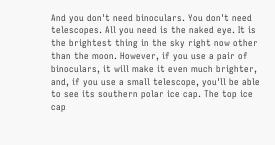And you don't need binoculars. You don't need telescopes. All you need is the naked eye. It is the brightest thing in the sky right now other than the moon. However, if you use a pair of binoculars, it will make it even much brighter, and, if you use a small telescope, you'll be able to see its southern polar ice cap. The top ice cap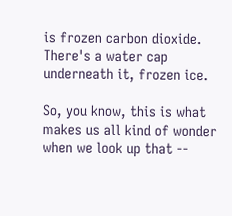is frozen carbon dioxide. There's a water cap underneath it, frozen ice.

So, you know, this is what makes us all kind of wonder when we look up that --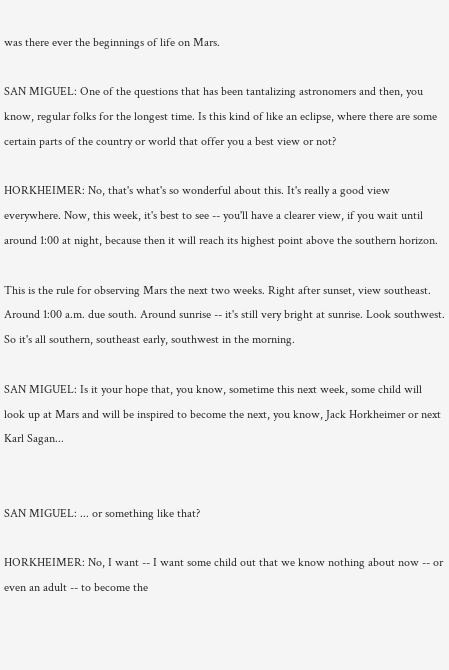was there ever the beginnings of life on Mars.

SAN MIGUEL: One of the questions that has been tantalizing astronomers and then, you know, regular folks for the longest time. Is this kind of like an eclipse, where there are some certain parts of the country or world that offer you a best view or not?

HORKHEIMER: No, that's what's so wonderful about this. It's really a good view everywhere. Now, this week, it's best to see -- you'll have a clearer view, if you wait until around 1:00 at night, because then it will reach its highest point above the southern horizon.

This is the rule for observing Mars the next two weeks. Right after sunset, view southeast. Around 1:00 a.m. due south. Around sunrise -- it's still very bright at sunrise. Look southwest. So it's all southern, southeast early, southwest in the morning.

SAN MIGUEL: Is it your hope that, you know, sometime this next week, some child will look up at Mars and will be inspired to become the next, you know, Jack Horkheimer or next Karl Sagan...


SAN MIGUEL: ... or something like that?

HORKHEIMER: No, I want -- I want some child out that we know nothing about now -- or even an adult -- to become the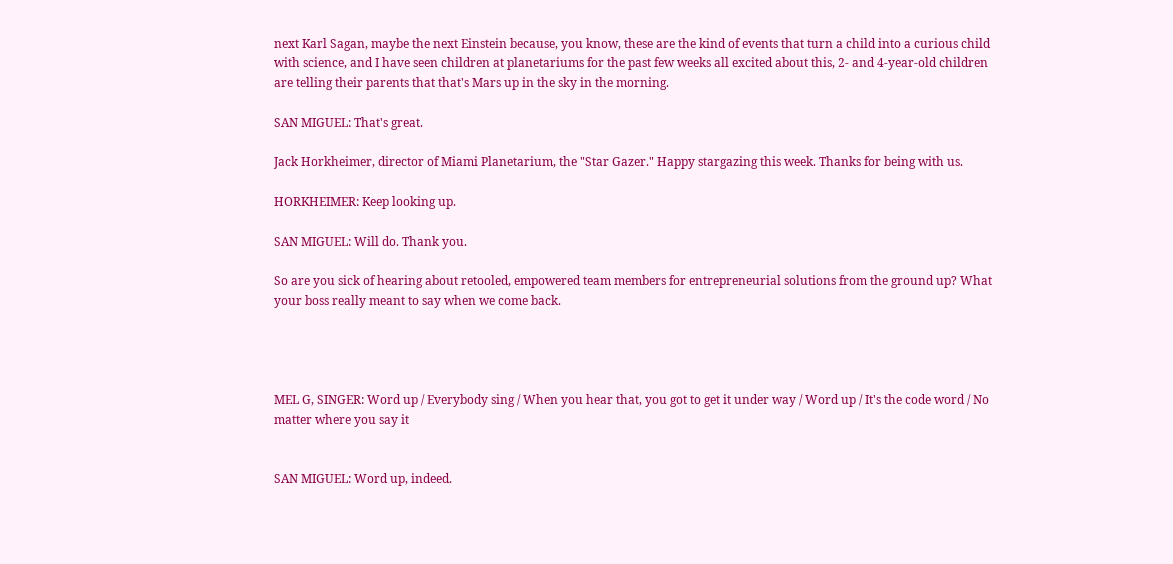next Karl Sagan, maybe the next Einstein because, you know, these are the kind of events that turn a child into a curious child with science, and I have seen children at planetariums for the past few weeks all excited about this, 2- and 4-year-old children are telling their parents that that's Mars up in the sky in the morning.

SAN MIGUEL: That's great.

Jack Horkheimer, director of Miami Planetarium, the "Star Gazer." Happy stargazing this week. Thanks for being with us.

HORKHEIMER: Keep looking up.

SAN MIGUEL: Will do. Thank you.

So are you sick of hearing about retooled, empowered team members for entrepreneurial solutions from the ground up? What your boss really meant to say when we come back.




MEL G, SINGER: Word up / Everybody sing / When you hear that, you got to get it under way / Word up / It's the code word / No matter where you say it


SAN MIGUEL: Word up, indeed.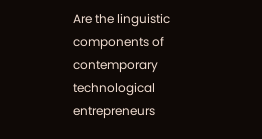Are the linguistic components of contemporary technological entrepreneurs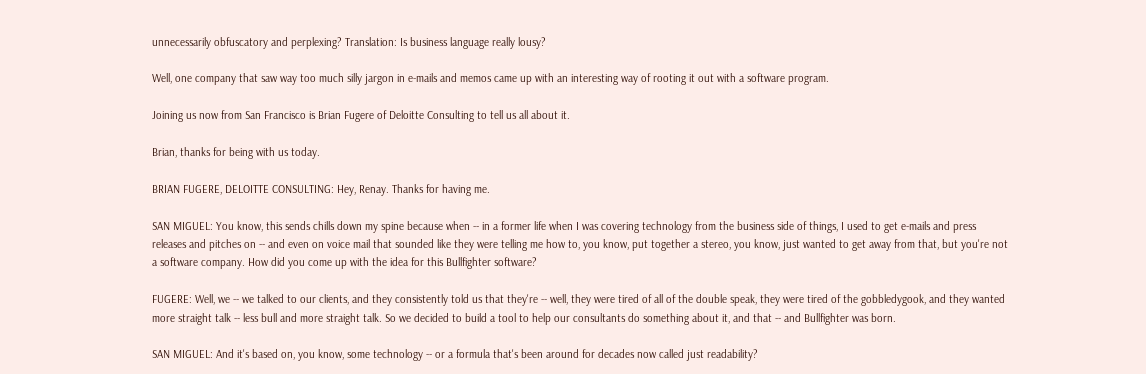unnecessarily obfuscatory and perplexing? Translation: Is business language really lousy?

Well, one company that saw way too much silly jargon in e-mails and memos came up with an interesting way of rooting it out with a software program.

Joining us now from San Francisco is Brian Fugere of Deloitte Consulting to tell us all about it.

Brian, thanks for being with us today.

BRIAN FUGERE, DELOITTE CONSULTING: Hey, Renay. Thanks for having me.

SAN MIGUEL: You know, this sends chills down my spine because when -- in a former life when I was covering technology from the business side of things, I used to get e-mails and press releases and pitches on -- and even on voice mail that sounded like they were telling me how to, you know, put together a stereo, you know, just wanted to get away from that, but you're not a software company. How did you come up with the idea for this Bullfighter software?

FUGERE: Well, we -- we talked to our clients, and they consistently told us that they're -- well, they were tired of all of the double speak, they were tired of the gobbledygook, and they wanted more straight talk -- less bull and more straight talk. So we decided to build a tool to help our consultants do something about it, and that -- and Bullfighter was born.

SAN MIGUEL: And it's based on, you know, some technology -- or a formula that's been around for decades now called just readability?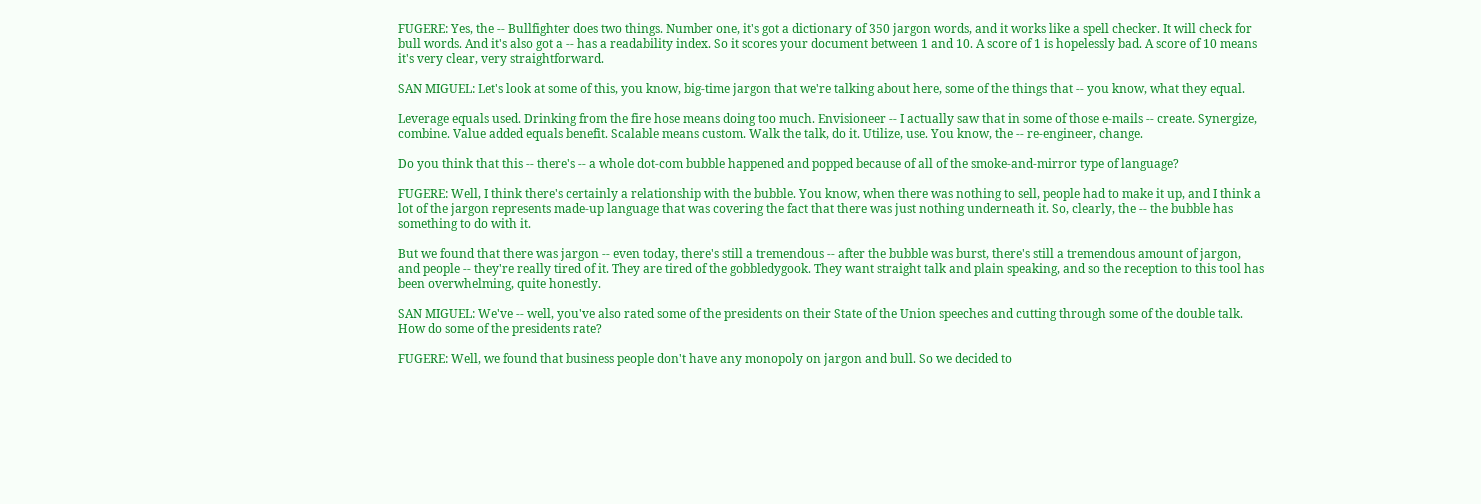FUGERE: Yes, the -- Bullfighter does two things. Number one, it's got a dictionary of 350 jargon words, and it works like a spell checker. It will check for bull words. And it's also got a -- has a readability index. So it scores your document between 1 and 10. A score of 1 is hopelessly bad. A score of 10 means it's very clear, very straightforward.

SAN MIGUEL: Let's look at some of this, you know, big-time jargon that we're talking about here, some of the things that -- you know, what they equal.

Leverage equals used. Drinking from the fire hose means doing too much. Envisioneer -- I actually saw that in some of those e-mails -- create. Synergize, combine. Value added equals benefit. Scalable means custom. Walk the talk, do it. Utilize, use. You know, the -- re-engineer, change.

Do you think that this -- there's -- a whole dot-com bubble happened and popped because of all of the smoke-and-mirror type of language?

FUGERE: Well, I think there's certainly a relationship with the bubble. You know, when there was nothing to sell, people had to make it up, and I think a lot of the jargon represents made-up language that was covering the fact that there was just nothing underneath it. So, clearly, the -- the bubble has something to do with it.

But we found that there was jargon -- even today, there's still a tremendous -- after the bubble was burst, there's still a tremendous amount of jargon, and people -- they're really tired of it. They are tired of the gobbledygook. They want straight talk and plain speaking, and so the reception to this tool has been overwhelming, quite honestly.

SAN MIGUEL: We've -- well, you've also rated some of the presidents on their State of the Union speeches and cutting through some of the double talk. How do some of the presidents rate?

FUGERE: Well, we found that business people don't have any monopoly on jargon and bull. So we decided to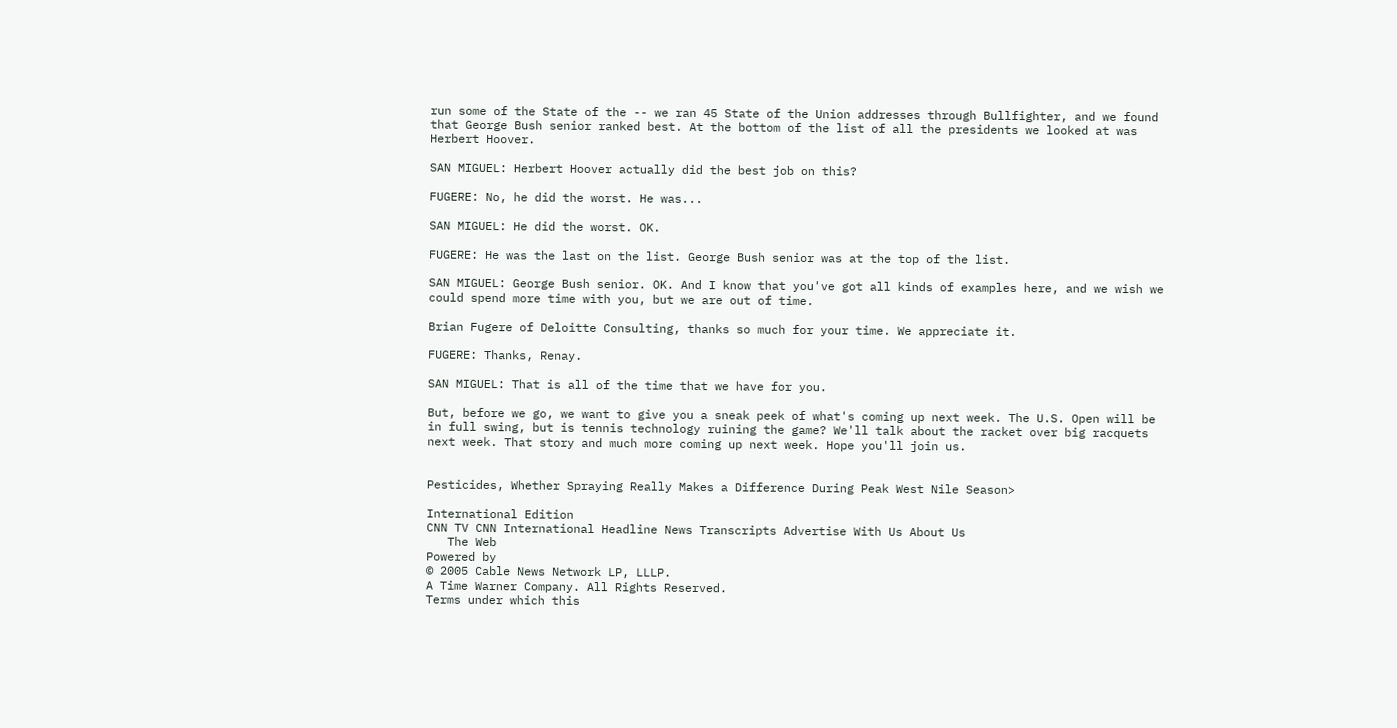run some of the State of the -- we ran 45 State of the Union addresses through Bullfighter, and we found that George Bush senior ranked best. At the bottom of the list of all the presidents we looked at was Herbert Hoover.

SAN MIGUEL: Herbert Hoover actually did the best job on this?

FUGERE: No, he did the worst. He was...

SAN MIGUEL: He did the worst. OK.

FUGERE: He was the last on the list. George Bush senior was at the top of the list.

SAN MIGUEL: George Bush senior. OK. And I know that you've got all kinds of examples here, and we wish we could spend more time with you, but we are out of time.

Brian Fugere of Deloitte Consulting, thanks so much for your time. We appreciate it.

FUGERE: Thanks, Renay.

SAN MIGUEL: That is all of the time that we have for you.

But, before we go, we want to give you a sneak peek of what's coming up next week. The U.S. Open will be in full swing, but is tennis technology ruining the game? We'll talk about the racket over big racquets next week. That story and much more coming up next week. Hope you'll join us.


Pesticides, Whether Spraying Really Makes a Difference During Peak West Nile Season>

International Edition
CNN TV CNN International Headline News Transcripts Advertise With Us About Us
   The Web
Powered by
© 2005 Cable News Network LP, LLLP.
A Time Warner Company. All Rights Reserved.
Terms under which this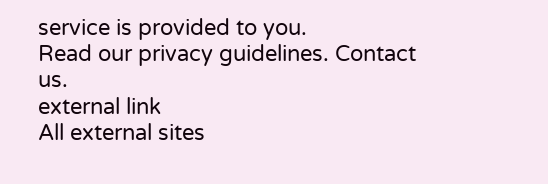service is provided to you.
Read our privacy guidelines. Contact us.
external link
All external sites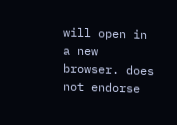will open in a new browser. does not endorse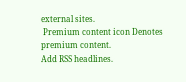external sites.
 Premium content icon Denotes premium content.
Add RSS headlines.